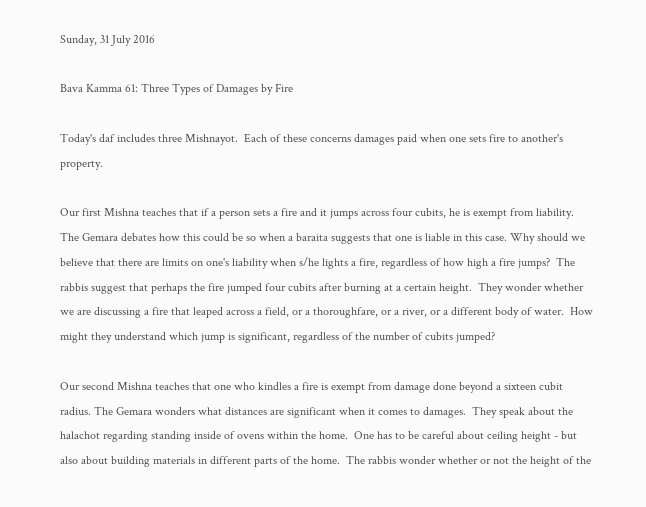Sunday, 31 July 2016

Bava Kamma 61: Three Types of Damages by Fire

Today's daf includes three Mishnayot.  Each of these concerns damages paid when one sets fire to another's property.

Our first Mishna teaches that if a person sets a fire and it jumps across four cubits, he is exempt from liability.  The Gemara debates how this could be so when a baraita suggests that one is liable in this case. Why should we believe that there are limits on one's liability when s/he lights a fire, regardless of how high a fire jumps?  The rabbis suggest that perhaps the fire jumped four cubits after burning at a certain height.  They wonder whether we are discussing a fire that leaped across a field, or a thoroughfare, or a river, or a different body of water.  How might they understand which jump is significant, regardless of the number of cubits jumped?

Our second Mishna teaches that one who kindles a fire is exempt from damage done beyond a sixteen cubit radius. The Gemara wonders what distances are significant when it comes to damages.  They speak about the halachot regarding standing inside of ovens within the home.  One has to be careful about ceiling height - but also about building materials in different parts of the home.  The rabbis wonder whether or not the height of the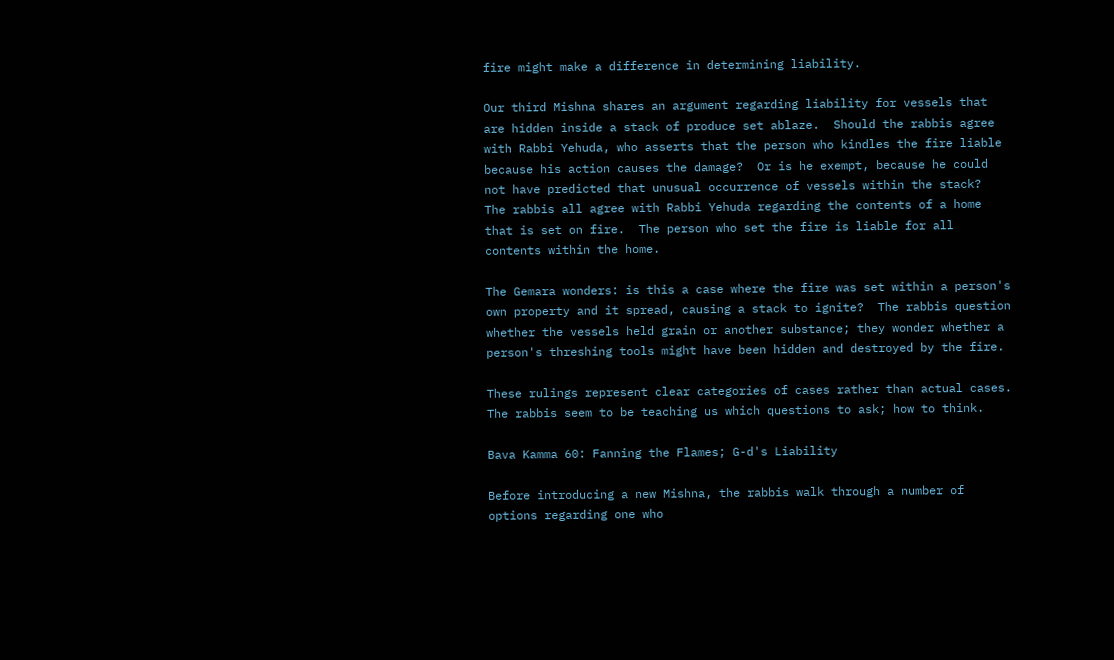fire might make a difference in determining liability.

Our third Mishna shares an argument regarding liability for vessels that are hidden inside a stack of produce set ablaze.  Should the rabbis agree with Rabbi Yehuda, who asserts that the person who kindles the fire liable because his action causes the damage?  Or is he exempt, because he could not have predicted that unusual occurrence of vessels within the stack?  The rabbis all agree with Rabbi Yehuda regarding the contents of a home that is set on fire.  The person who set the fire is liable for all contents within the home.

The Gemara wonders: is this a case where the fire was set within a person's own property and it spread, causing a stack to ignite?  The rabbis question whether the vessels held grain or another substance; they wonder whether a person's threshing tools might have been hidden and destroyed by the fire.

These rulings represent clear categories of cases rather than actual cases.  The rabbis seem to be teaching us which questions to ask; how to think.

Bava Kamma 60: Fanning the Flames; G-d's Liability

Before introducing a new Mishna, the rabbis walk through a number of options regarding one who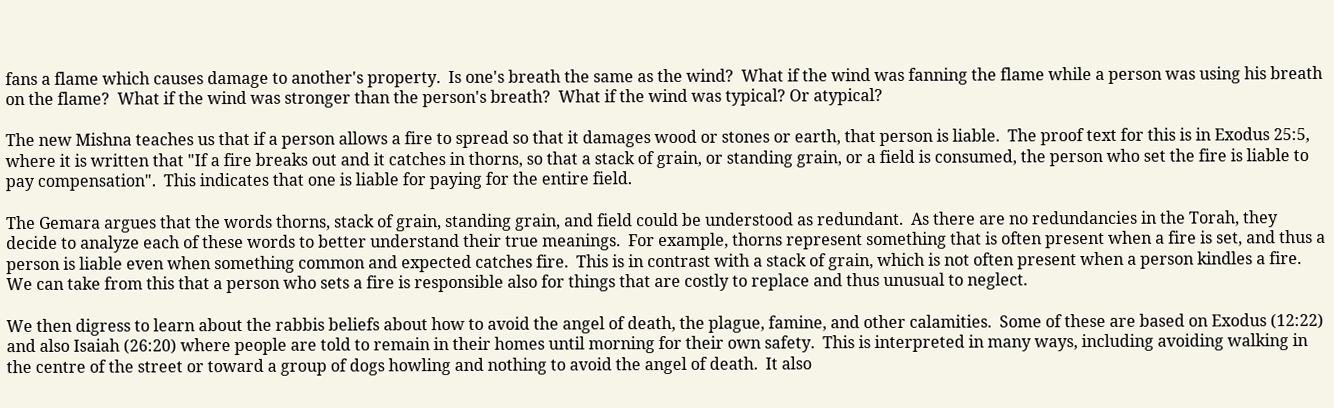fans a flame which causes damage to another's property.  Is one's breath the same as the wind?  What if the wind was fanning the flame while a person was using his breath on the flame?  What if the wind was stronger than the person's breath?  What if the wind was typical? Or atypical?

The new Mishna teaches us that if a person allows a fire to spread so that it damages wood or stones or earth, that person is liable.  The proof text for this is in Exodus 25:5, where it is written that "If a fire breaks out and it catches in thorns, so that a stack of grain, or standing grain, or a field is consumed, the person who set the fire is liable to pay compensation".  This indicates that one is liable for paying for the entire field.

The Gemara argues that the words thorns, stack of grain, standing grain, and field could be understood as redundant.  As there are no redundancies in the Torah, they decide to analyze each of these words to better understand their true meanings.  For example, thorns represent something that is often present when a fire is set, and thus a person is liable even when something common and expected catches fire.  This is in contrast with a stack of grain, which is not often present when a person kindles a fire.  We can take from this that a person who sets a fire is responsible also for things that are costly to replace and thus unusual to neglect.

We then digress to learn about the rabbis beliefs about how to avoid the angel of death, the plague, famine, and other calamities.  Some of these are based on Exodus (12:22) and also Isaiah (26:20) where people are told to remain in their homes until morning for their own safety.  This is interpreted in many ways, including avoiding walking in the centre of the street or toward a group of dogs howling and nothing to avoid the angel of death.  It also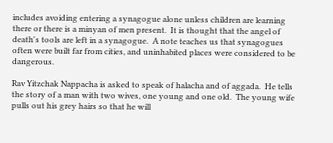includes avoiding entering a synagogue alone unless children are learning there or there is a minyan of men present.  It is thought that the angel of death's tools are left in a synagogue.  A note teaches us that synagogues often were built far from cities, and uninhabited places were considered to be dangerous.

Rav Yitzchak Nappacha is asked to speak of halacha and of aggada.  He tells the story of a man with two wives, one young and one old.  The young wife pulls out his grey hairs so that he will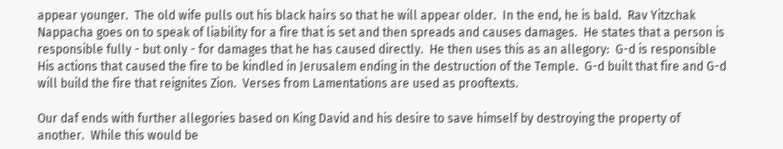appear younger.  The old wife pulls out his black hairs so that he will appear older.  In the end, he is bald.  Rav Yitzchak Nappacha goes on to speak of liability for a fire that is set and then spreads and causes damages.  He states that a person is responsible fully - but only - for damages that he has caused directly.  He then uses this as an allegory:  G-d is responsible His actions that caused the fire to be kindled in Jerusalem ending in the destruction of the Temple.  G-d built that fire and G-d will build the fire that reignites Zion.  Verses from Lamentations are used as prooftexts.

Our daf ends with further allegories based on King David and his desire to save himself by destroying the property of another.  While this would be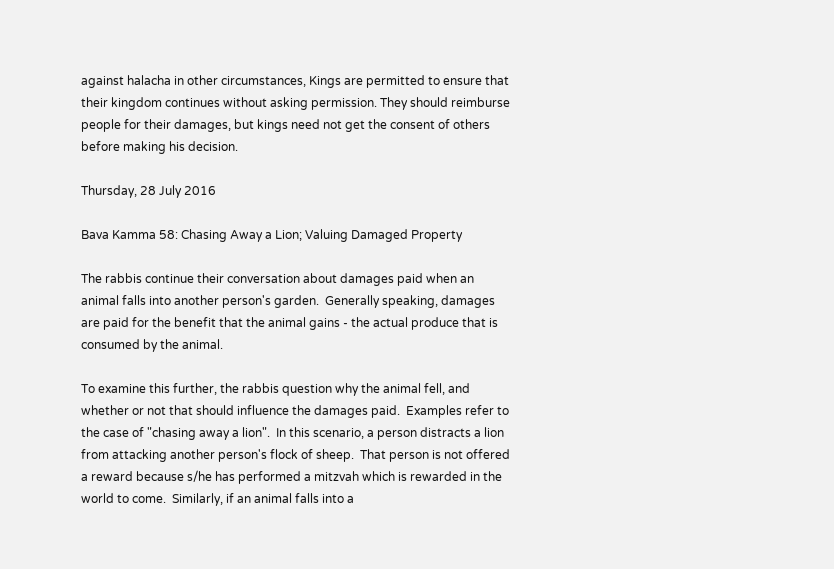against halacha in other circumstances, Kings are permitted to ensure that their kingdom continues without asking permission. They should reimburse people for their damages, but kings need not get the consent of others before making his decision.

Thursday, 28 July 2016

Bava Kamma 58: Chasing Away a Lion; Valuing Damaged Property

The rabbis continue their conversation about damages paid when an animal falls into another person's garden.  Generally speaking, damages are paid for the benefit that the animal gains - the actual produce that is consumed by the animal.

To examine this further, the rabbis question why the animal fell, and whether or not that should influence the damages paid.  Examples refer to the case of "chasing away a lion".  In this scenario, a person distracts a lion from attacking another person's flock of sheep.  That person is not offered a reward because s/he has performed a mitzvah which is rewarded in the world to come.  Similarly, if an animal falls into a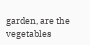garden, are the vegetables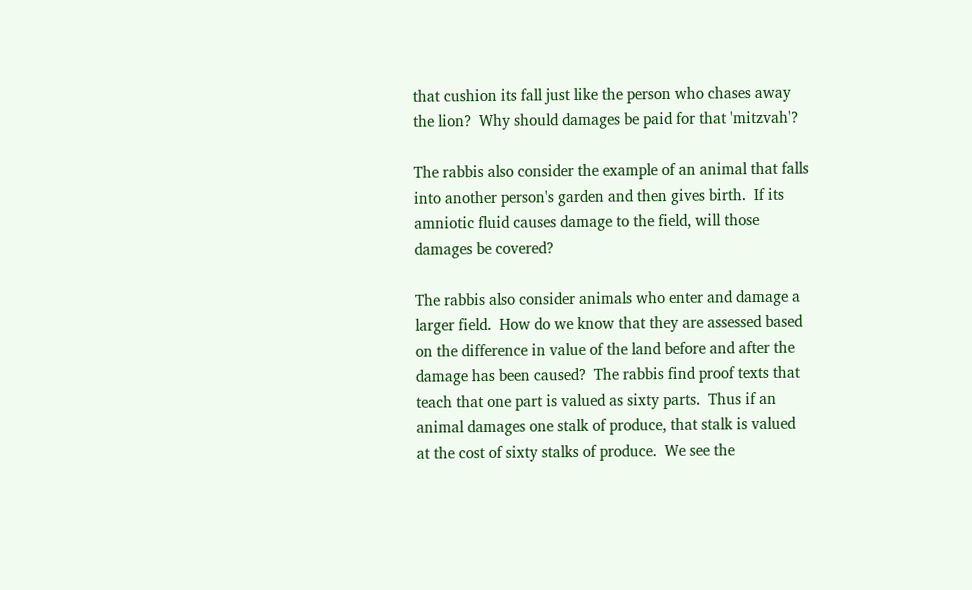that cushion its fall just like the person who chases away the lion?  Why should damages be paid for that 'mitzvah'?

The rabbis also consider the example of an animal that falls into another person's garden and then gives birth.  If its amniotic fluid causes damage to the field, will those damages be covered?

The rabbis also consider animals who enter and damage a larger field.  How do we know that they are assessed based on the difference in value of the land before and after the damage has been caused?  The rabbis find proof texts that teach that one part is valued as sixty parts.  Thus if an animal damages one stalk of produce, that stalk is valued at the cost of sixty stalks of produce.  We see the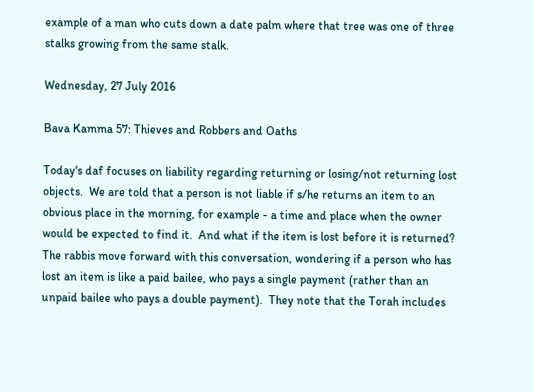example of a man who cuts down a date palm where that tree was one of three stalks growing from the same stalk.

Wednesday, 27 July 2016

Bava Kamma 57: Thieves and Robbers and Oaths

Today's daf focuses on liability regarding returning or losing/not returning lost objects.  We are told that a person is not liable if s/he returns an item to an obvious place in the morning, for example - a time and place when the owner would be expected to find it.  And what if the item is lost before it is returned?  The rabbis move forward with this conversation, wondering if a person who has lost an item is like a paid bailee, who pays a single payment (rather than an unpaid bailee who pays a double payment).  They note that the Torah includes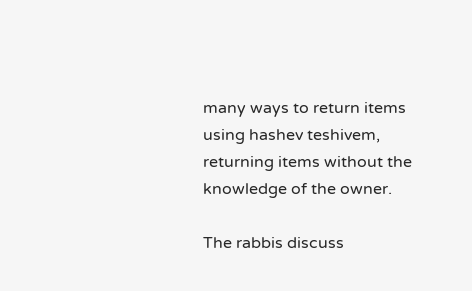many ways to return items using hashev teshivem, returning items without the knowledge of the owner.

The rabbis discuss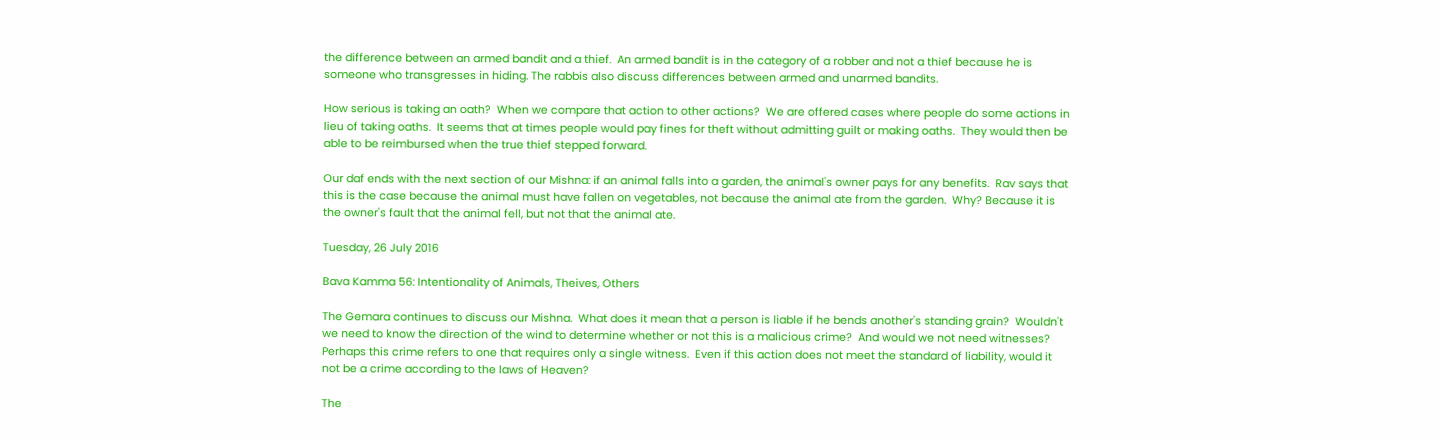the difference between an armed bandit and a thief.  An armed bandit is in the category of a robber and not a thief because he is someone who transgresses in hiding. The rabbis also discuss differences between armed and unarmed bandits.

How serious is taking an oath?  When we compare that action to other actions?  We are offered cases where people do some actions in lieu of taking oaths.  It seems that at times people would pay fines for theft without admitting guilt or making oaths.  They would then be able to be reimbursed when the true thief stepped forward.

Our daf ends with the next section of our Mishna: if an animal falls into a garden, the animal's owner pays for any benefits.  Rav says that this is the case because the animal must have fallen on vegetables, not because the animal ate from the garden.  Why? Because it is the owner's fault that the animal fell, but not that the animal ate.

Tuesday, 26 July 2016

Bava Kamma 56: Intentionality of Animals, Theives, Others

The Gemara continues to discuss our Mishna.  What does it mean that a person is liable if he bends another's standing grain?  Wouldn't we need to know the direction of the wind to determine whether or not this is a malicious crime?  And would we not need witnesses?  Perhaps this crime refers to one that requires only a single witness.  Even if this action does not meet the standard of liability, would it not be a crime according to the laws of Heaven?

The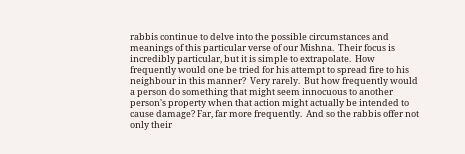rabbis continue to delve into the possible circumstances and meanings of this particular verse of our Mishna.  Their focus is incredibly particular, but it is simple to extrapolate.  How frequently would one be tried for his attempt to spread fire to his neighbour in this manner?  Very rarely.  But how frequently would a person do something that might seem innocuous to another person's property when that action might actually be intended to cause damage? Far, far more frequently.  And so the rabbis offer not only their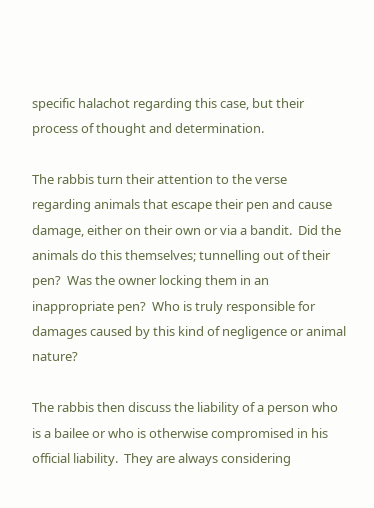specific halachot regarding this case, but their process of thought and determination.

The rabbis turn their attention to the verse regarding animals that escape their pen and cause damage, either on their own or via a bandit.  Did the animals do this themselves; tunnelling out of their pen?  Was the owner locking them in an inappropriate pen?  Who is truly responsible for damages caused by this kind of negligence or animal nature?

The rabbis then discuss the liability of a person who is a bailee or who is otherwise compromised in his official liability.  They are always considering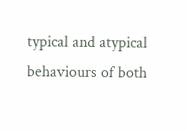typical and atypical behaviours of both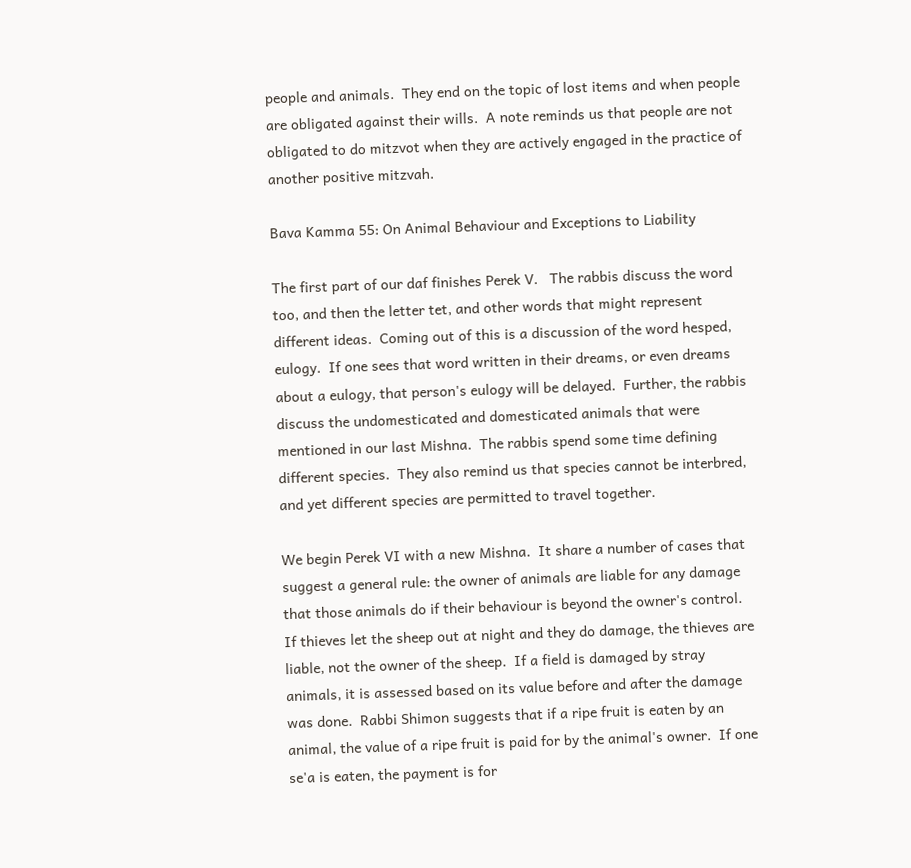people and animals.  They end on the topic of lost items and when people are obligated against their wills.  A note reminds us that people are not obligated to do mitzvot when they are actively engaged in the practice of another positive mitzvah.

Bava Kamma 55: On Animal Behaviour and Exceptions to Liability

The first part of our daf finishes Perek V.   The rabbis discuss the word too, and then the letter tet, and other words that might represent different ideas.  Coming out of this is a discussion of the word hesped, eulogy.  If one sees that word written in their dreams, or even dreams about a eulogy, that person's eulogy will be delayed.  Further, the rabbis discuss the undomesticated and domesticated animals that were mentioned in our last Mishna.  The rabbis spend some time defining different species.  They also remind us that species cannot be interbred, and yet different species are permitted to travel together.

We begin Perek VI with a new Mishna.  It share a number of cases that suggest a general rule: the owner of animals are liable for any damage that those animals do if their behaviour is beyond the owner's control.  If thieves let the sheep out at night and they do damage, the thieves are liable, not the owner of the sheep.  If a field is damaged by stray animals, it is assessed based on its value before and after the damage was done.  Rabbi Shimon suggests that if a ripe fruit is eaten by an animal, the value of a ripe fruit is paid for by the animal's owner.  If one se'a is eaten, the payment is for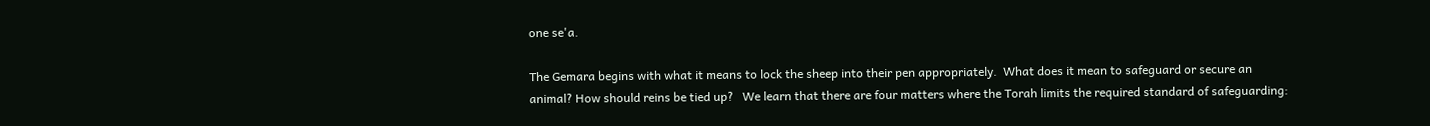one se'a.

The Gemara begins with what it means to lock the sheep into their pen appropriately.  What does it mean to safeguard or secure an animal? How should reins be tied up?   We learn that there are four matters where the Torah limits the required standard of safeguarding: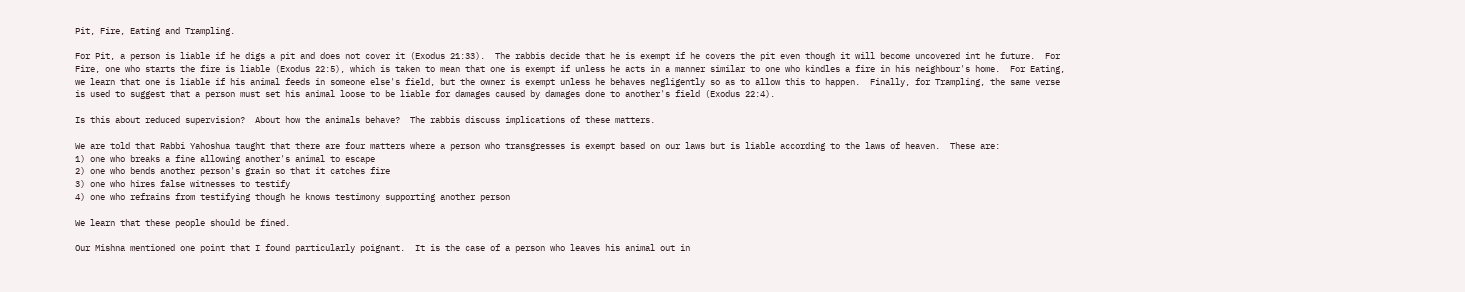Pit, Fire, Eating and Trampling.

For Pit, a person is liable if he digs a pit and does not cover it (Exodus 21:33).  The rabbis decide that he is exempt if he covers the pit even though it will become uncovered int he future.  For Fire, one who starts the fire is liable (Exodus 22:5), which is taken to mean that one is exempt if unless he acts in a manner similar to one who kindles a fire in his neighbour's home.  For Eating, we learn that one is liable if his animal feeds in someone else's field, but the owner is exempt unless he behaves negligently so as to allow this to happen.  Finally, for Trampling, the same verse is used to suggest that a person must set his animal loose to be liable for damages caused by damages done to another's field (Exodus 22:4).

Is this about reduced supervision?  About how the animals behave?  The rabbis discuss implications of these matters.

We are told that Rabbi Yahoshua taught that there are four matters where a person who transgresses is exempt based on our laws but is liable according to the laws of heaven.  These are:
1) one who breaks a fine allowing another's animal to escape
2) one who bends another person's grain so that it catches fire
3) one who hires false witnesses to testify
4) one who refrains from testifying though he knows testimony supporting another person

We learn that these people should be fined.

Our Mishna mentioned one point that I found particularly poignant.  It is the case of a person who leaves his animal out in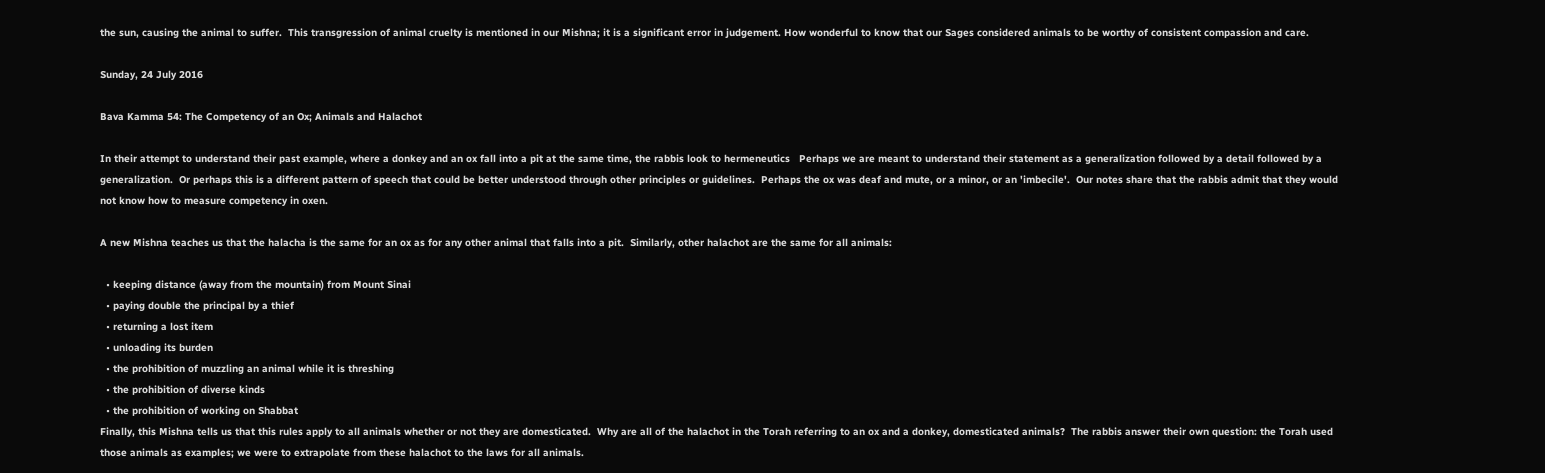the sun, causing the animal to suffer.  This transgression of animal cruelty is mentioned in our Mishna; it is a significant error in judgement. How wonderful to know that our Sages considered animals to be worthy of consistent compassion and care.

Sunday, 24 July 2016

Bava Kamma 54: The Competency of an Ox; Animals and Halachot

In their attempt to understand their past example, where a donkey and an ox fall into a pit at the same time, the rabbis look to hermeneutics   Perhaps we are meant to understand their statement as a generalization followed by a detail followed by a generalization.  Or perhaps this is a different pattern of speech that could be better understood through other principles or guidelines.  Perhaps the ox was deaf and mute, or a minor, or an 'imbecile'.  Our notes share that the rabbis admit that they would not know how to measure competency in oxen.

A new Mishna teaches us that the halacha is the same for an ox as for any other animal that falls into a pit.  Similarly, other halachot are the same for all animals:

  • keeping distance (away from the mountain) from Mount Sinai
  • paying double the principal by a thief
  • returning a lost item
  • unloading its burden
  • the prohibition of muzzling an animal while it is threshing
  • the prohibition of diverse kinds
  • the prohibition of working on Shabbat
Finally, this Mishna tells us that this rules apply to all animals whether or not they are domesticated.  Why are all of the halachot in the Torah referring to an ox and a donkey, domesticated animals?  The rabbis answer their own question: the Torah used those animals as examples; we were to extrapolate from these halachot to the laws for all animals.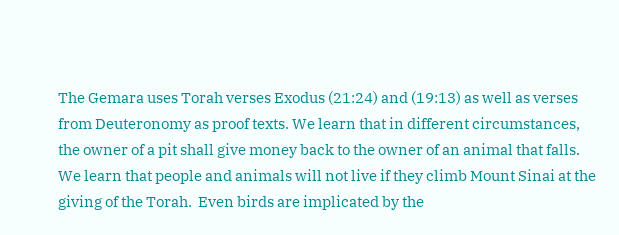The Gemara uses Torah verses Exodus (21:24) and (19:13) as well as verses from Deuteronomy as proof texts. We learn that in different circumstances, the owner of a pit shall give money back to the owner of an animal that falls.  We learn that people and animals will not live if they climb Mount Sinai at the giving of the Torah.  Even birds are implicated by the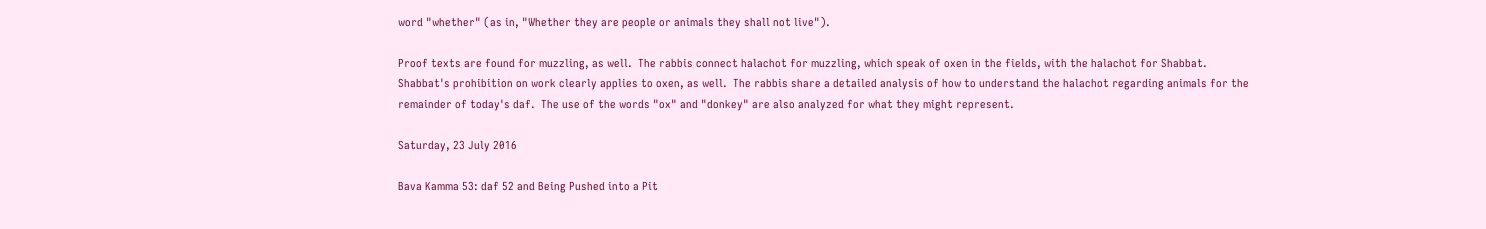word "whether" (as in, "Whether they are people or animals they shall not live").

Proof texts are found for muzzling, as well.  The rabbis connect halachot for muzzling, which speak of oxen in the fields, with the halachot for Shabbat.  Shabbat's prohibition on work clearly applies to oxen, as well.  The rabbis share a detailed analysis of how to understand the halachot regarding animals for the remainder of today's daf.  The use of the words "ox" and "donkey" are also analyzed for what they might represent.

Saturday, 23 July 2016

Bava Kamma 53: daf 52 and Being Pushed into a Pit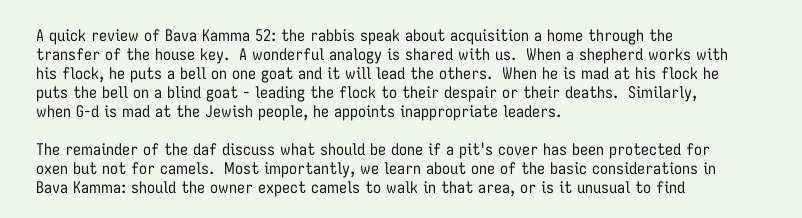A quick review of Bava Kamma 52: the rabbis speak about acquisition a home through the transfer of the house key.  A wonderful analogy is shared with us.  When a shepherd works with his flock, he puts a bell on one goat and it will lead the others.  When he is mad at his flock he puts the bell on a blind goat - leading the flock to their despair or their deaths.  Similarly, when G-d is mad at the Jewish people, he appoints inappropriate leaders.

The remainder of the daf discuss what should be done if a pit's cover has been protected for oxen but not for camels.  Most importantly, we learn about one of the basic considerations in Bava Kamma: should the owner expect camels to walk in that area, or is it unusual to find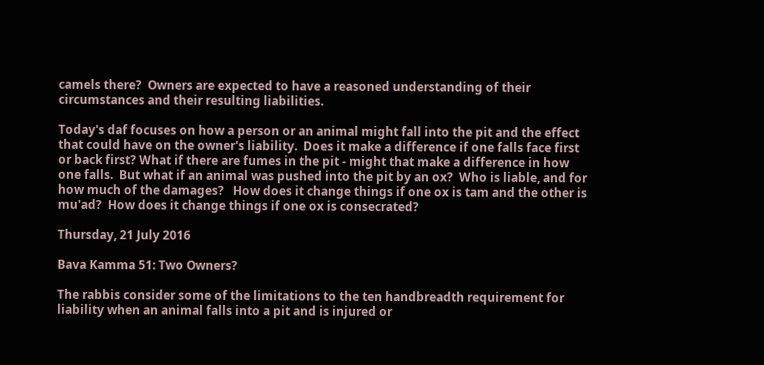camels there?  Owners are expected to have a reasoned understanding of their circumstances and their resulting liabilities.

Today's daf focuses on how a person or an animal might fall into the pit and the effect that could have on the owner's liability.  Does it make a difference if one falls face first or back first? What if there are fumes in the pit - might that make a difference in how one falls.  But what if an animal was pushed into the pit by an ox?  Who is liable, and for how much of the damages?   How does it change things if one ox is tam and the other is mu'ad?  How does it change things if one ox is consecrated?

Thursday, 21 July 2016

Bava Kamma 51: Two Owners?

The rabbis consider some of the limitations to the ten handbreadth requirement for liability when an animal falls into a pit and is injured or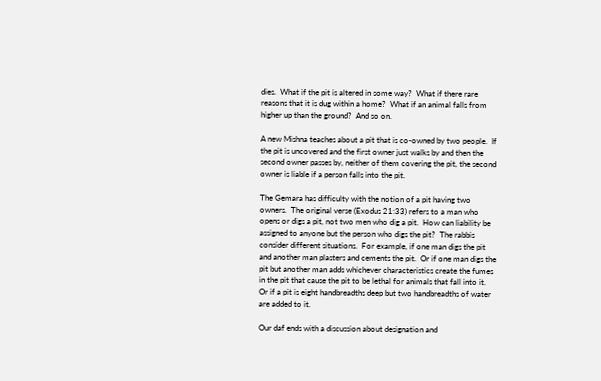dies.  What if the pit is altered in some way?  What if there rare reasons that it is dug within a home?  What if an animal falls from higher up than the ground?  And so on.

A new Mishna teaches about a pit that is co-owned by two people.  If the pit is uncovered and the first owner just walks by and then the second owner passes by, neither of them covering the pit, the second owner is liable if a person falls into the pit.

The Gemara has difficulty with the notion of a pit having two owners.  The original verse (Exodus 21:33) refers to a man who opens or digs a pit, not two men who dig a pit.  How can liability be assigned to anyone but the person who digs the pit?  The rabbis consider different situations.  For example, if one man digs the pit and another man plasters and cements the pit.  Or if one man digs the pit but another man adds whichever characteristics create the fumes in the pit that cause the pit to be lethal for animals that fall into it.  Or if a pit is eight handbreadths deep but two handbreadths of water are added to it.

Our daf ends with a discussion about designation and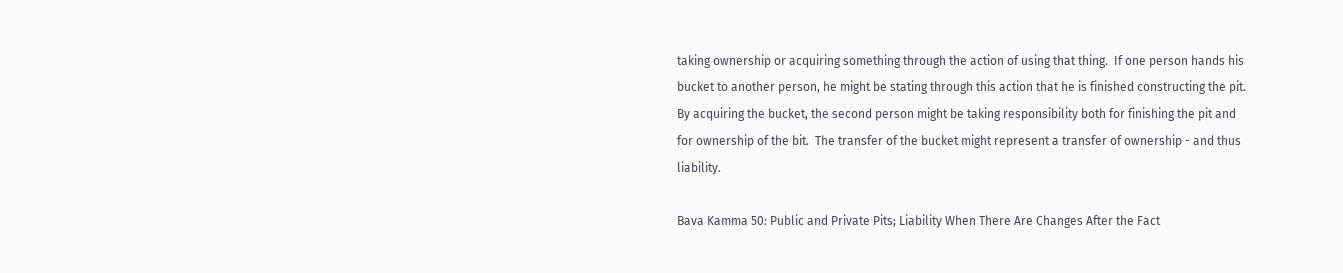taking ownership or acquiring something through the action of using that thing.  If one person hands his bucket to another person, he might be stating through this action that he is finished constructing the pit.  By acquiring the bucket, the second person might be taking responsibility both for finishing the pit and for ownership of the bit.  The transfer of the bucket might represent a transfer of ownership - and thus liability.

Bava Kamma 50: Public and Private Pits; Liability When There Are Changes After the Fact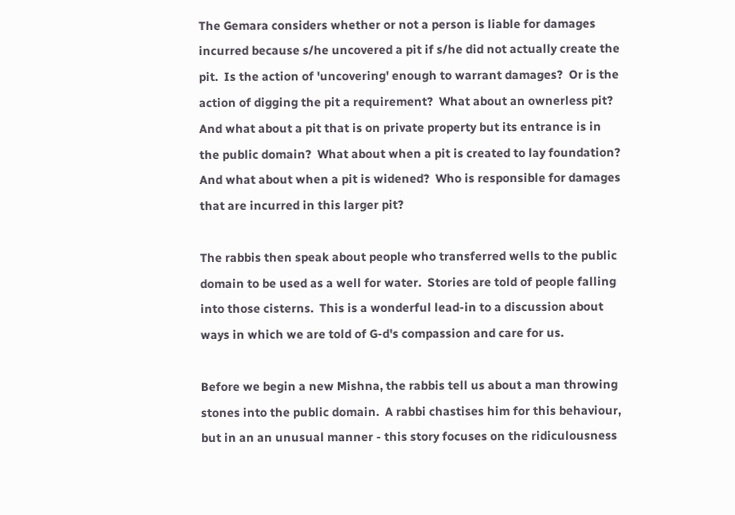The Gemara considers whether or not a person is liable for damages incurred because s/he uncovered a pit if s/he did not actually create the pit.  Is the action of 'uncovering' enough to warrant damages?  Or is the action of digging the pit a requirement?  What about an ownerless pit?  And what about a pit that is on private property but its entrance is in the public domain?  What about when a pit is created to lay foundation?  And what about when a pit is widened?  Who is responsible for damages that are incurred in this larger pit?

The rabbis then speak about people who transferred wells to the public domain to be used as a well for water.  Stories are told of people falling into those cisterns.  This is a wonderful lead-in to a discussion about ways in which we are told of G-d's compassion and care for us.

Before we begin a new Mishna, the rabbis tell us about a man throwing stones into the public domain.  A rabbi chastises him for this behaviour, but in an an unusual manner - this story focuses on the ridiculousness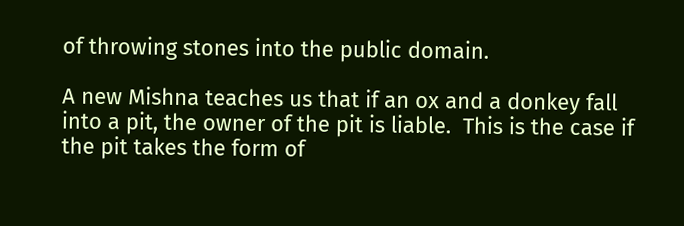of throwing stones into the public domain.

A new Mishna teaches us that if an ox and a donkey fall into a pit, the owner of the pit is liable.  This is the case if the pit takes the form of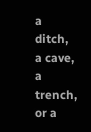a ditch, a cave, a trench, or a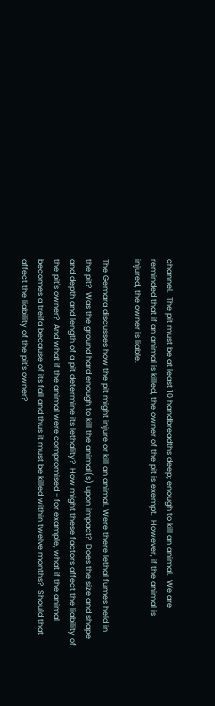channel.  The pit must be at least 10 handbreadths deep; enough to kill an animal.  We are reminded that if an animal is killed, the owner of the pit is exempt.  However, if the animal is injured, the owner is liable.

The Gemara discusses how the pit might injure or kill an animal. Were there lethal fumes held in the pit?  Was the ground hard enough to kill the animal(s) upon impact?  Does the size and shape and depth and length of a pit determine its lethality?  How might these factors affect the liability of the pit's owner?  And what if the animal were compromised - for example, what if the animal becomes a treifa because of its fall and thus it must be killed within twelve months?  Should that affect the liability of the pit's owner?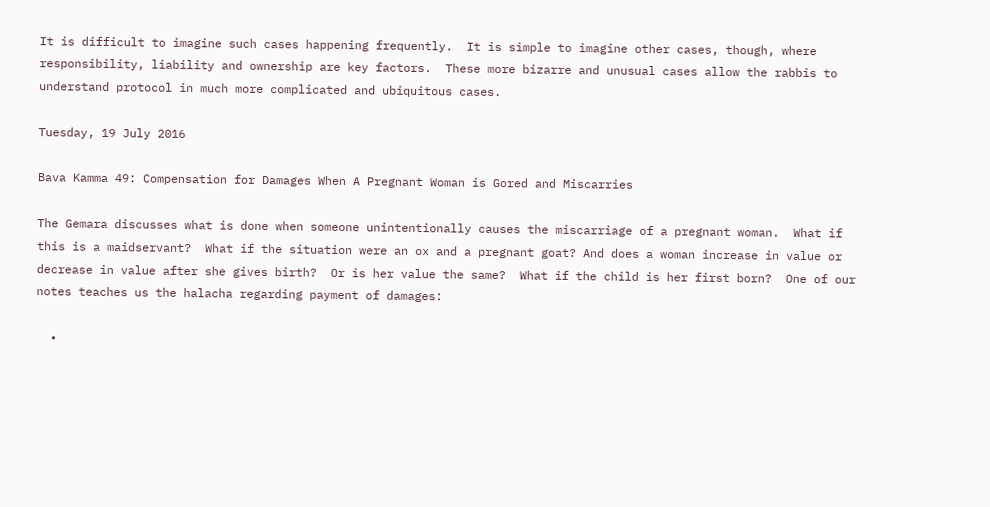It is difficult to imagine such cases happening frequently.  It is simple to imagine other cases, though, where responsibility, liability and ownership are key factors.  These more bizarre and unusual cases allow the rabbis to understand protocol in much more complicated and ubiquitous cases.

Tuesday, 19 July 2016

Bava Kamma 49: Compensation for Damages When A Pregnant Woman is Gored and Miscarries

The Gemara discusses what is done when someone unintentionally causes the miscarriage of a pregnant woman.  What if this is a maidservant?  What if the situation were an ox and a pregnant goat? And does a woman increase in value or decrease in value after she gives birth?  Or is her value the same?  What if the child is her first born?  One of our notes teaches us the halacha regarding payment of damages:

  •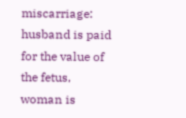miscarriage: husband is paid for the value of the fetus, woman is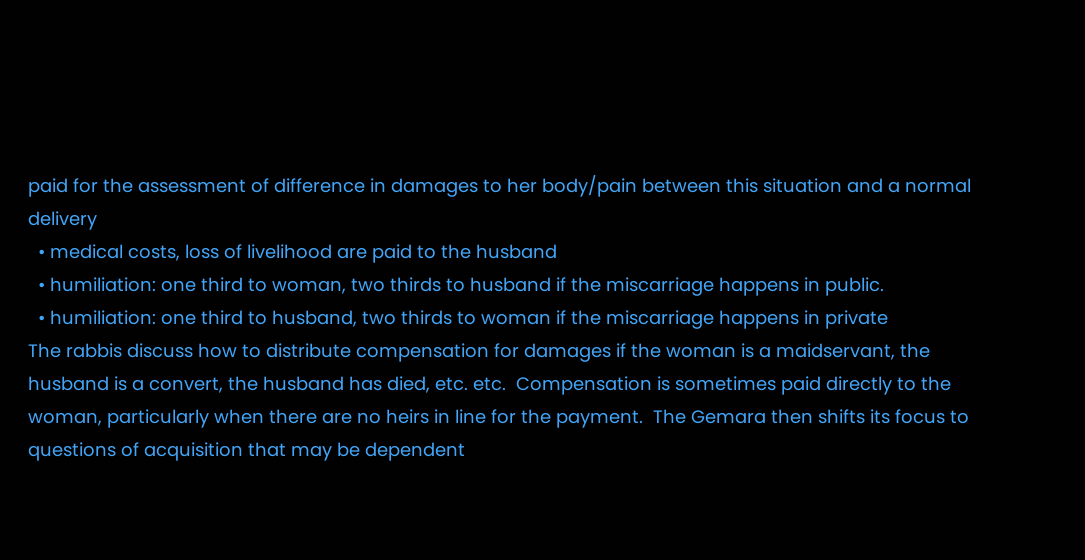paid for the assessment of difference in damages to her body/pain between this situation and a normal delivery
  • medical costs, loss of livelihood are paid to the husband
  • humiliation: one third to woman, two thirds to husband if the miscarriage happens in public.
  • humiliation: one third to husband, two thirds to woman if the miscarriage happens in private
The rabbis discuss how to distribute compensation for damages if the woman is a maidservant, the husband is a convert, the husband has died, etc. etc.  Compensation is sometimes paid directly to the woman, particularly when there are no heirs in line for the payment.  The Gemara then shifts its focus to questions of acquisition that may be dependent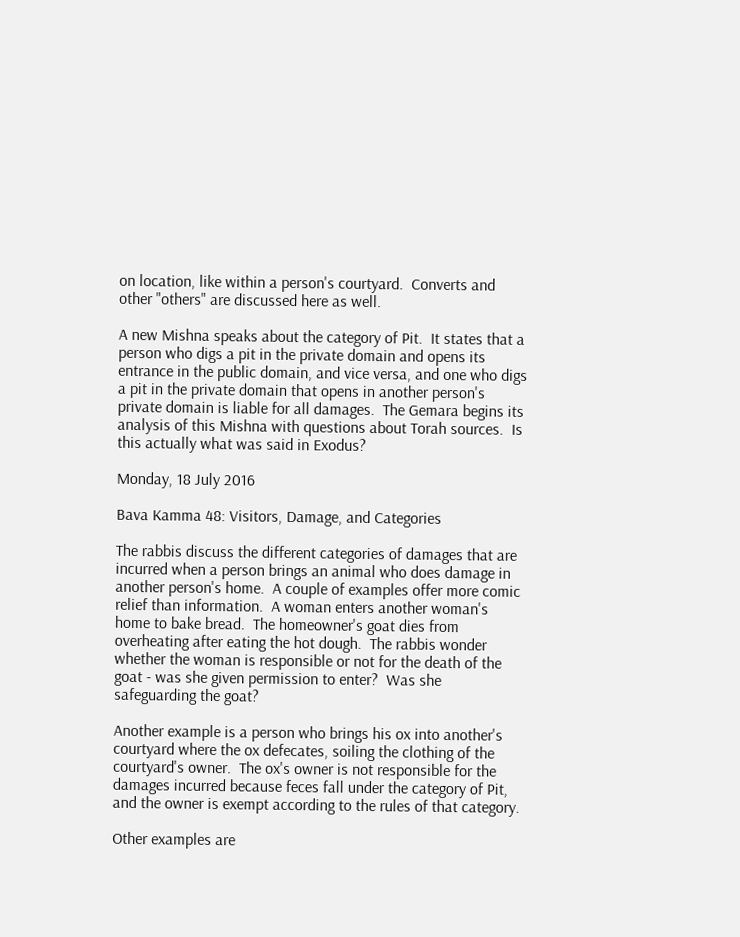on location, like within a person's courtyard.  Converts and other "others" are discussed here as well.

A new Mishna speaks about the category of Pit.  It states that a person who digs a pit in the private domain and opens its entrance in the public domain, and vice versa, and one who digs a pit in the private domain that opens in another person's private domain is liable for all damages.  The Gemara begins its analysis of this Mishna with questions about Torah sources.  Is this actually what was said in Exodus?

Monday, 18 July 2016

Bava Kamma 48: Visitors, Damage, and Categories

The rabbis discuss the different categories of damages that are incurred when a person brings an animal who does damage in another person's home.  A couple of examples offer more comic relief than information.  A woman enters another woman's home to bake bread.  The homeowner's goat dies from overheating after eating the hot dough.  The rabbis wonder whether the woman is responsible or not for the death of the goat - was she given permission to enter?  Was she safeguarding the goat?

Another example is a person who brings his ox into another's courtyard where the ox defecates, soiling the clothing of the courtyard's owner.  The ox's owner is not responsible for the damages incurred because feces fall under the category of Pit, and the owner is exempt according to the rules of that category.

Other examples are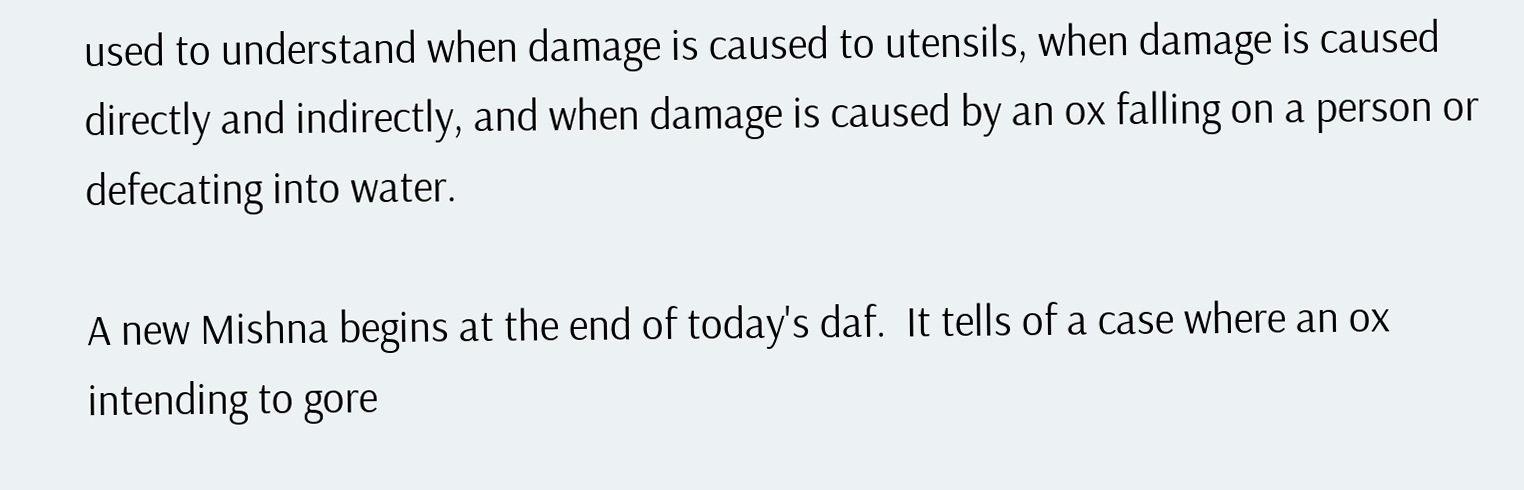used to understand when damage is caused to utensils, when damage is caused directly and indirectly, and when damage is caused by an ox falling on a person or defecating into water.

A new Mishna begins at the end of today's daf.  It tells of a case where an ox intending to gore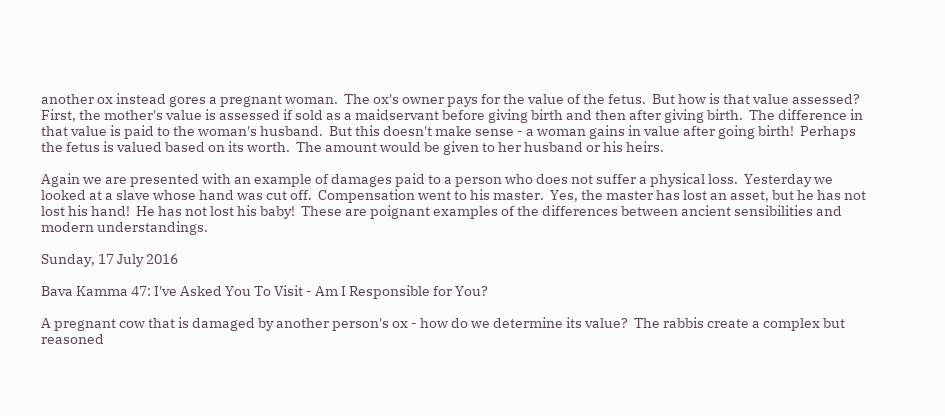another ox instead gores a pregnant woman.  The ox's owner pays for the value of the fetus.  But how is that value assessed?  First, the mother's value is assessed if sold as a maidservant before giving birth and then after giving birth.  The difference in that value is paid to the woman's husband.  But this doesn't make sense - a woman gains in value after going birth!  Perhaps the fetus is valued based on its worth.  The amount would be given to her husband or his heirs.

Again we are presented with an example of damages paid to a person who does not suffer a physical loss.  Yesterday we looked at a slave whose hand was cut off.  Compensation went to his master.  Yes, the master has lost an asset, but he has not lost his hand!  He has not lost his baby!  These are poignant examples of the differences between ancient sensibilities and modern understandings.

Sunday, 17 July 2016

Bava Kamma 47: I've Asked You To Visit - Am I Responsible for You?

A pregnant cow that is damaged by another person's ox - how do we determine its value?  The rabbis create a complex but reasoned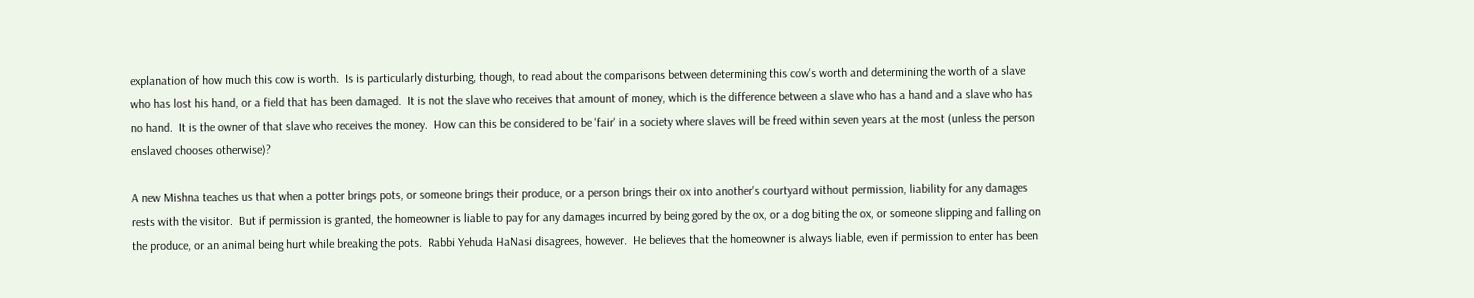explanation of how much this cow is worth.  Is is particularly disturbing, though, to read about the comparisons between determining this cow's worth and determining the worth of a slave who has lost his hand, or a field that has been damaged.  It is not the slave who receives that amount of money, which is the difference between a slave who has a hand and a slave who has no hand.  It is the owner of that slave who receives the money.  How can this be considered to be 'fair' in a society where slaves will be freed within seven years at the most (unless the person enslaved chooses otherwise)?

A new Mishna teaches us that when a potter brings pots, or someone brings their produce, or a person brings their ox into another's courtyard without permission, liability for any damages rests with the visitor.  But if permission is granted, the homeowner is liable to pay for any damages incurred by being gored by the ox, or a dog biting the ox, or someone slipping and falling on the produce, or an animal being hurt while breaking the pots.  Rabbi Yehuda HaNasi disagrees, however.  He believes that the homeowner is always liable, even if permission to enter has been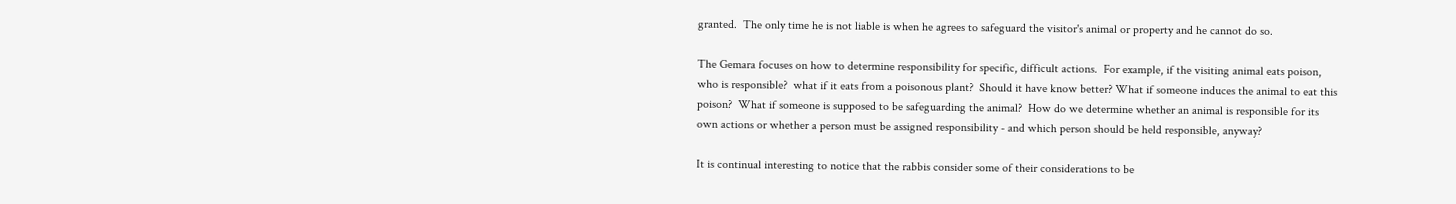granted.  The only time he is not liable is when he agrees to safeguard the visitor's animal or property and he cannot do so.

The Gemara focuses on how to determine responsibility for specific, difficult actions.  For example, if the visiting animal eats poison, who is responsible?  what if it eats from a poisonous plant?  Should it have know better? What if someone induces the animal to eat this poison?  What if someone is supposed to be safeguarding the animal?  How do we determine whether an animal is responsible for its own actions or whether a person must be assigned responsibility - and which person should be held responsible, anyway?

It is continual interesting to notice that the rabbis consider some of their considerations to be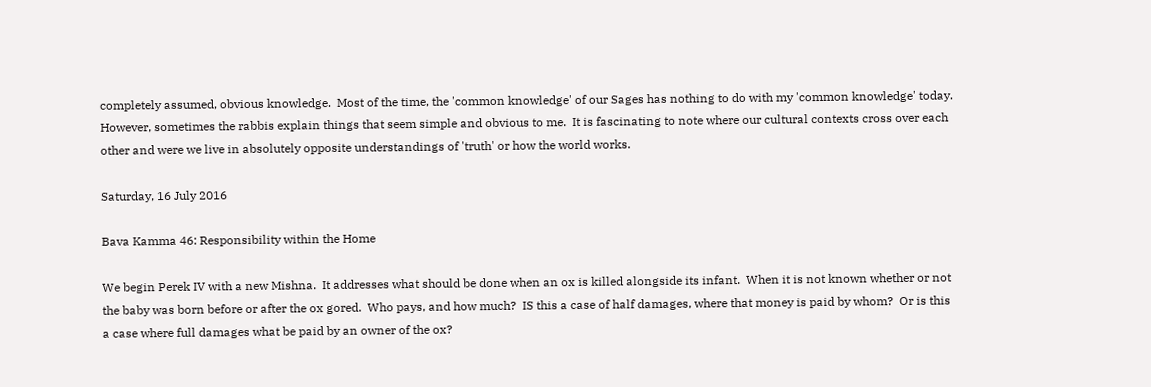completely assumed, obvious knowledge.  Most of the time, the 'common knowledge' of our Sages has nothing to do with my 'common knowledge' today.  However, sometimes the rabbis explain things that seem simple and obvious to me.  It is fascinating to note where our cultural contexts cross over each other and were we live in absolutely opposite understandings of 'truth' or how the world works.

Saturday, 16 July 2016

Bava Kamma 46: Responsibility within the Home

We begin Perek IV with a new Mishna.  It addresses what should be done when an ox is killed alongside its infant.  When it is not known whether or not the baby was born before or after the ox gored.  Who pays, and how much?  IS this a case of half damages, where that money is paid by whom?  Or is this a case where full damages what be paid by an owner of the ox?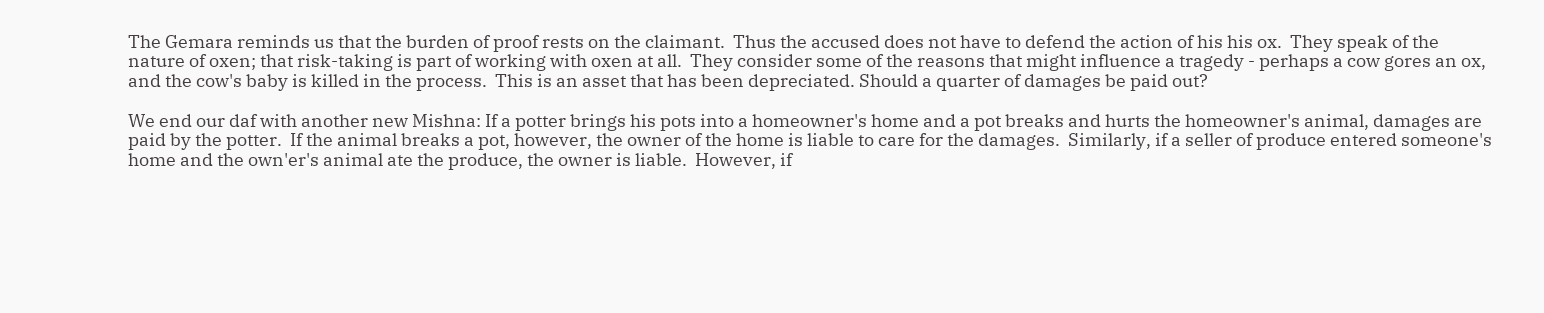The Gemara reminds us that the burden of proof rests on the claimant.  Thus the accused does not have to defend the action of his his ox.  They speak of the nature of oxen; that risk-taking is part of working with oxen at all.  They consider some of the reasons that might influence a tragedy - perhaps a cow gores an ox, and the cow's baby is killed in the process.  This is an asset that has been depreciated. Should a quarter of damages be paid out?

We end our daf with another new Mishna: If a potter brings his pots into a homeowner's home and a pot breaks and hurts the homeowner's animal, damages are paid by the potter.  If the animal breaks a pot, however, the owner of the home is liable to care for the damages.  Similarly, if a seller of produce entered someone's home and the own'er's animal ate the produce, the owner is liable.  However, if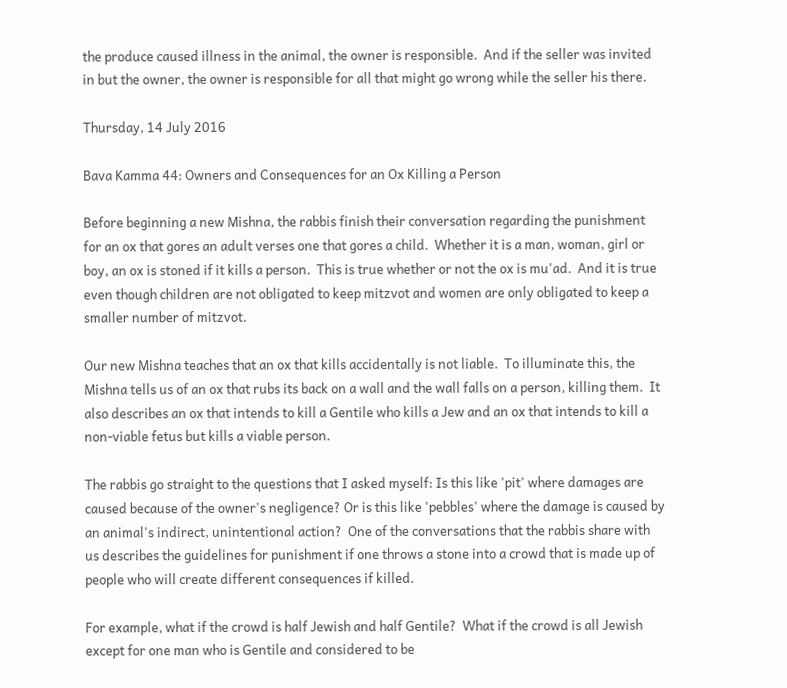the produce caused illness in the animal, the owner is responsible.  And if the seller was invited in but the owner, the owner is responsible for all that might go wrong while the seller his there.

Thursday, 14 July 2016

Bava Kamma 44: Owners and Consequences for an Ox Killing a Person

Before beginning a new Mishna, the rabbis finish their conversation regarding the punishment for an ox that gores an adult verses one that gores a child.  Whether it is a man, woman, girl or boy, an ox is stoned if it kills a person.  This is true whether or not the ox is mu'ad.  And it is true even though children are not obligated to keep mitzvot and women are only obligated to keep a smaller number of mitzvot.

Our new Mishna teaches that an ox that kills accidentally is not liable.  To illuminate this, the Mishna tells us of an ox that rubs its back on a wall and the wall falls on a person, killing them.  It also describes an ox that intends to kill a Gentile who kills a Jew and an ox that intends to kill a non-viable fetus but kills a viable person.

The rabbis go straight to the questions that I asked myself: Is this like 'pit' where damages are caused because of the owner's negligence? Or is this like 'pebbles' where the damage is caused by an animal's indirect, unintentional action?  One of the conversations that the rabbis share with us describes the guidelines for punishment if one throws a stone into a crowd that is made up of people who will create different consequences if killed.

For example, what if the crowd is half Jewish and half Gentile?  What if the crowd is all Jewish except for one man who is Gentile and considered to be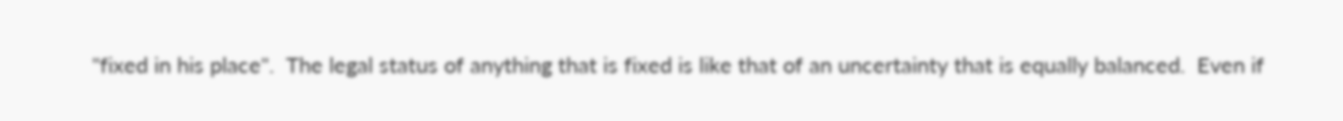"fixed in his place".  The legal status of anything that is fixed is like that of an uncertainty that is equally balanced.  Even if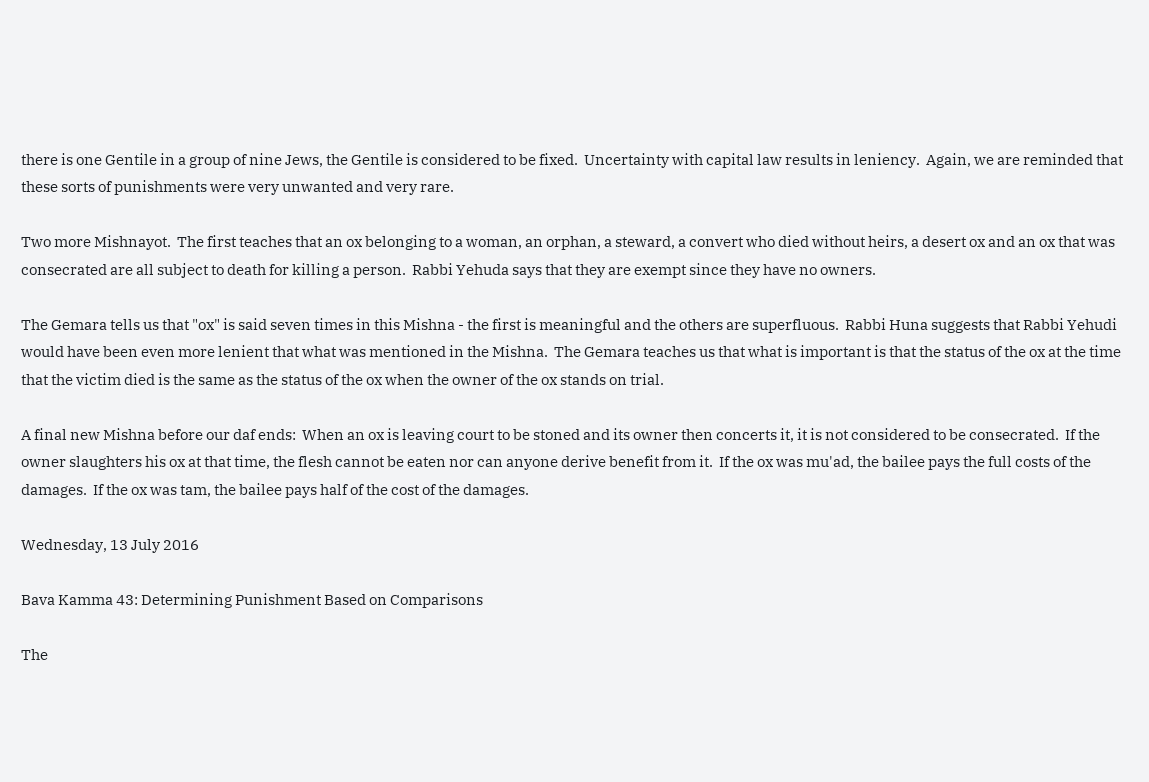there is one Gentile in a group of nine Jews, the Gentile is considered to be fixed.  Uncertainty with capital law results in leniency.  Again, we are reminded that these sorts of punishments were very unwanted and very rare.

Two more Mishnayot.  The first teaches that an ox belonging to a woman, an orphan, a steward, a convert who died without heirs, a desert ox and an ox that was consecrated are all subject to death for killing a person.  Rabbi Yehuda says that they are exempt since they have no owners.

The Gemara tells us that "ox" is said seven times in this Mishna - the first is meaningful and the others are superfluous.  Rabbi Huna suggests that Rabbi Yehudi would have been even more lenient that what was mentioned in the Mishna.  The Gemara teaches us that what is important is that the status of the ox at the time that the victim died is the same as the status of the ox when the owner of the ox stands on trial.

A final new Mishna before our daf ends:  When an ox is leaving court to be stoned and its owner then concerts it, it is not considered to be consecrated.  If the owner slaughters his ox at that time, the flesh cannot be eaten nor can anyone derive benefit from it.  If the ox was mu'ad, the bailee pays the full costs of the damages.  If the ox was tam, the bailee pays half of the cost of the damages.

Wednesday, 13 July 2016

Bava Kamma 43: Determining Punishment Based on Comparisons

The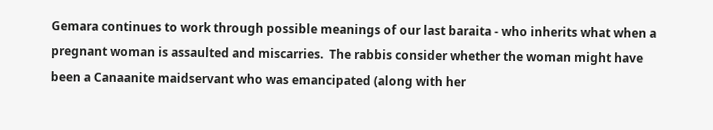Gemara continues to work through possible meanings of our last baraita - who inherits what when a pregnant woman is assaulted and miscarries.  The rabbis consider whether the woman might have been a Canaanite maidservant who was emancipated (along with her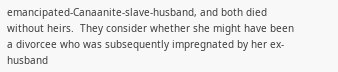emancipated-Canaanite-slave-husband, and both died without heirs.  They consider whether she might have been a divorcee who was subsequently impregnated by her ex-husband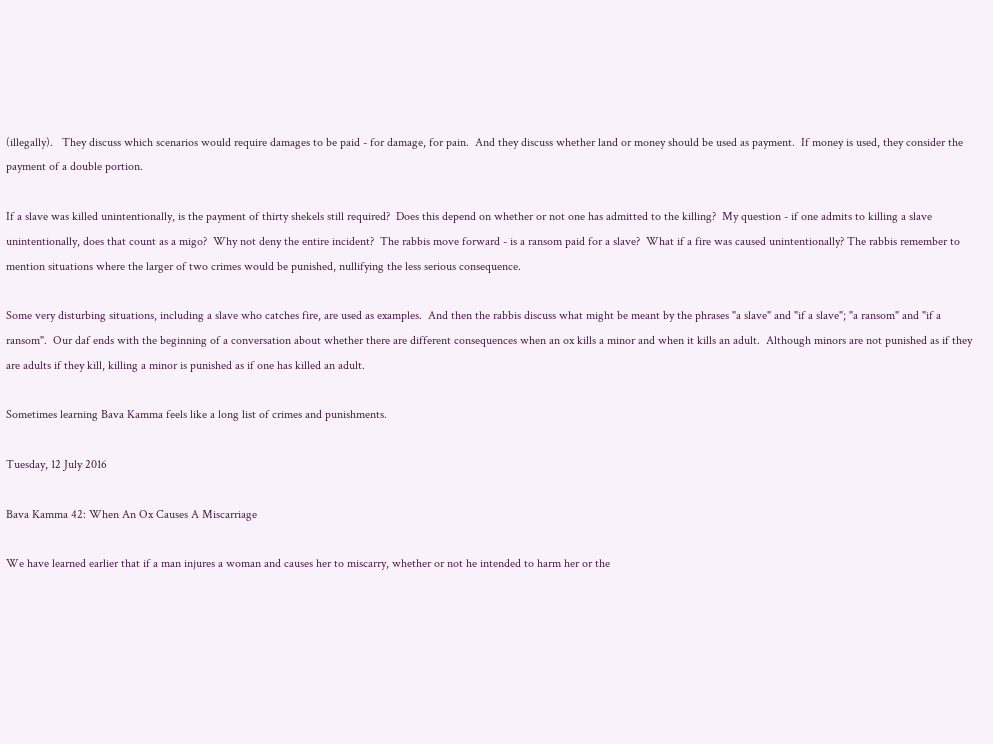(illegally).   They discuss which scenarios would require damages to be paid - for damage, for pain.  And they discuss whether land or money should be used as payment.  If money is used, they consider the payment of a double portion.

If a slave was killed unintentionally, is the payment of thirty shekels still required?  Does this depend on whether or not one has admitted to the killing?  My question - if one admits to killing a slave unintentionally, does that count as a migo?  Why not deny the entire incident?  The rabbis move forward - is a ransom paid for a slave?  What if a fire was caused unintentionally? The rabbis remember to mention situations where the larger of two crimes would be punished, nullifying the less serious consequence.

Some very disturbing situations, including a slave who catches fire, are used as examples.  And then the rabbis discuss what might be meant by the phrases "a slave" and "if a slave"; "a ransom" and "if a ransom".  Our daf ends with the beginning of a conversation about whether there are different consequences when an ox kills a minor and when it kills an adult.  Although minors are not punished as if they are adults if they kill, killing a minor is punished as if one has killed an adult.

Sometimes learning Bava Kamma feels like a long list of crimes and punishments.

Tuesday, 12 July 2016

Bava Kamma 42: When An Ox Causes A Miscarriage

We have learned earlier that if a man injures a woman and causes her to miscarry, whether or not he intended to harm her or the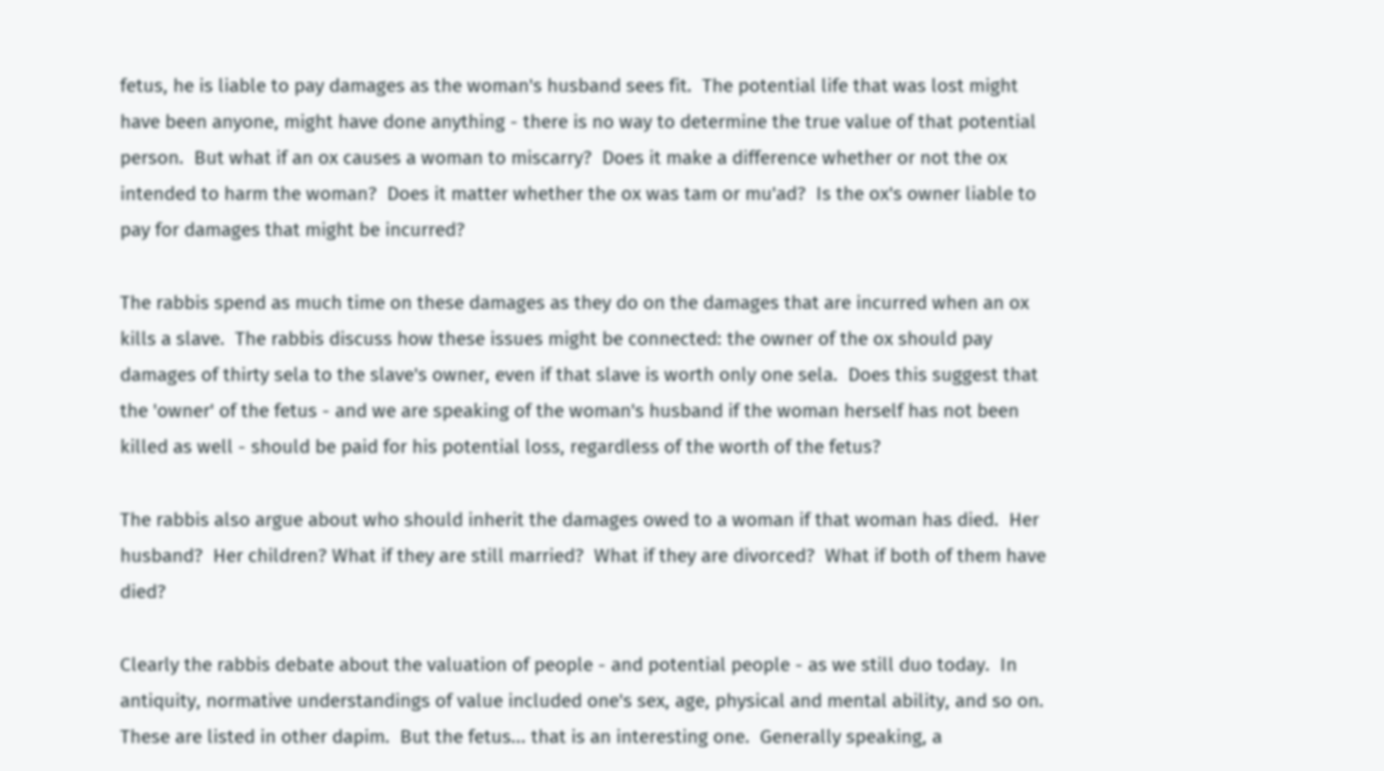fetus, he is liable to pay damages as the woman's husband sees fit.  The potential life that was lost might have been anyone, might have done anything - there is no way to determine the true value of that potential person.  But what if an ox causes a woman to miscarry?  Does it make a difference whether or not the ox intended to harm the woman?  Does it matter whether the ox was tam or mu'ad?  Is the ox's owner liable to pay for damages that might be incurred?

The rabbis spend as much time on these damages as they do on the damages that are incurred when an ox kills a slave.  The rabbis discuss how these issues might be connected: the owner of the ox should pay damages of thirty sela to the slave's owner, even if that slave is worth only one sela.  Does this suggest that the 'owner' of the fetus - and we are speaking of the woman's husband if the woman herself has not been killed as well - should be paid for his potential loss, regardless of the worth of the fetus?

The rabbis also argue about who should inherit the damages owed to a woman if that woman has died.  Her husband?  Her children? What if they are still married?  What if they are divorced?  What if both of them have died?

Clearly the rabbis debate about the valuation of people - and potential people - as we still duo today.  In antiquity, normative understandings of value included one's sex, age, physical and mental ability, and so on. These are listed in other dapim.  But the fetus... that is an interesting one.  Generally speaking, a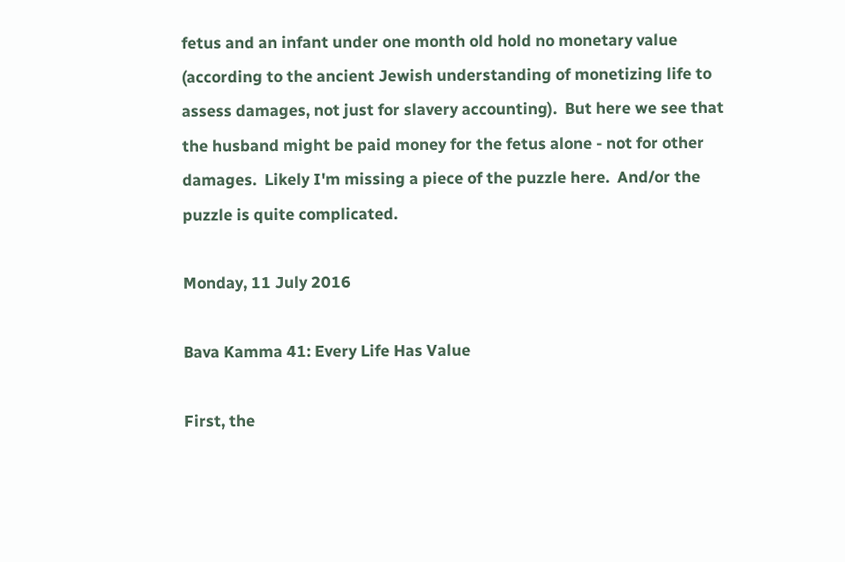fetus and an infant under one month old hold no monetary value (according to the ancient Jewish understanding of monetizing life to assess damages, not just for slavery accounting).  But here we see that the husband might be paid money for the fetus alone - not for other damages.  Likely I'm missing a piece of the puzzle here.  And/or the puzzle is quite complicated.

Monday, 11 July 2016

Bava Kamma 41: Every Life Has Value

First, the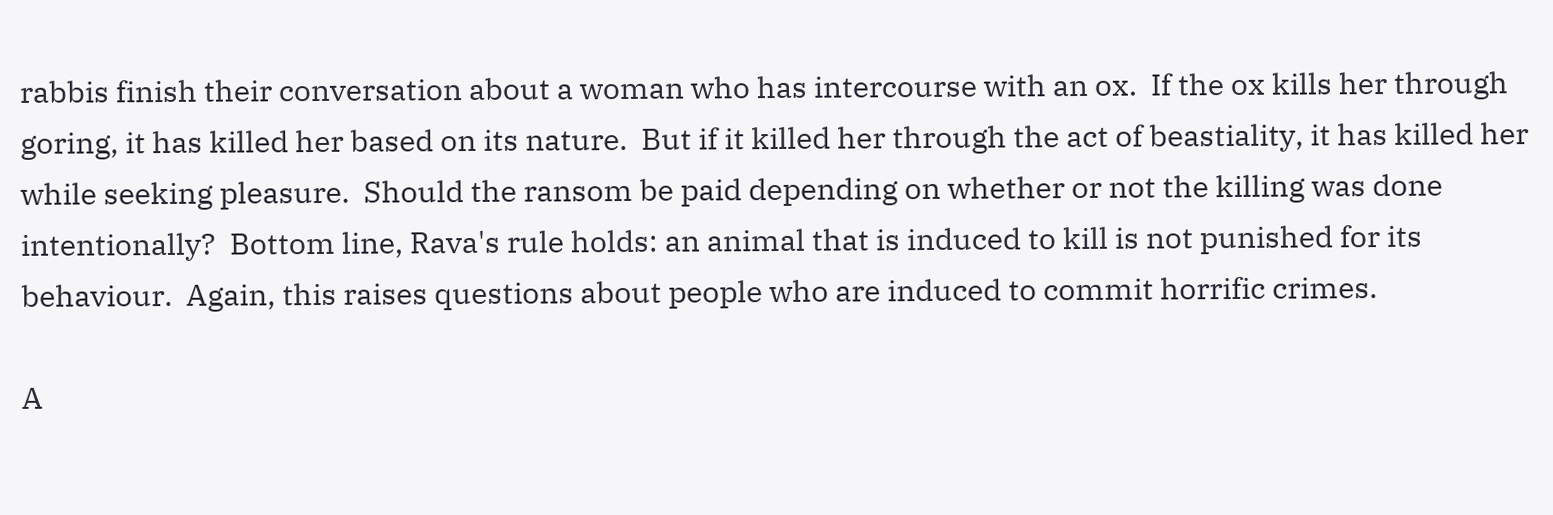rabbis finish their conversation about a woman who has intercourse with an ox.  If the ox kills her through goring, it has killed her based on its nature.  But if it killed her through the act of beastiality, it has killed her while seeking pleasure.  Should the ransom be paid depending on whether or not the killing was done intentionally?  Bottom line, Rava's rule holds: an animal that is induced to kill is not punished for its behaviour.  Again, this raises questions about people who are induced to commit horrific crimes.

A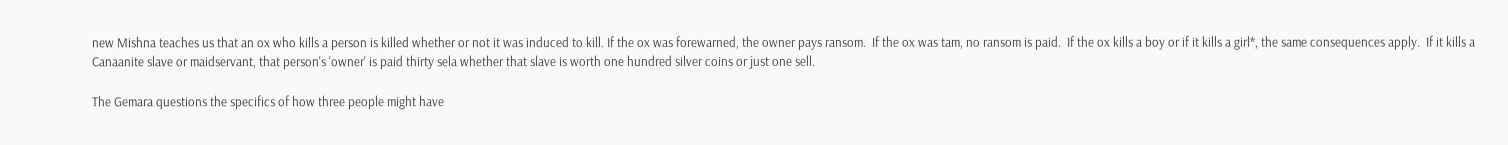new Mishna teaches us that an ox who kills a person is killed whether or not it was induced to kill. If the ox was forewarned, the owner pays ransom.  If the ox was tam, no ransom is paid.  If the ox kills a boy or if it kills a girl*, the same consequences apply.  If it kills a Canaanite slave or maidservant, that person's 'owner' is paid thirty sela whether that slave is worth one hundred silver coins or just one sell.

The Gemara questions the specifics of how three people might have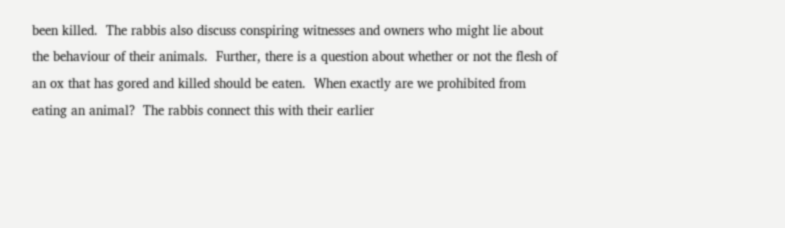been killed.  The rabbis also discuss conspiring witnesses and owners who might lie about the behaviour of their animals.  Further, there is a question about whether or not the flesh of an ox that has gored and killed should be eaten.  When exactly are we prohibited from eating an animal?  The rabbis connect this with their earlier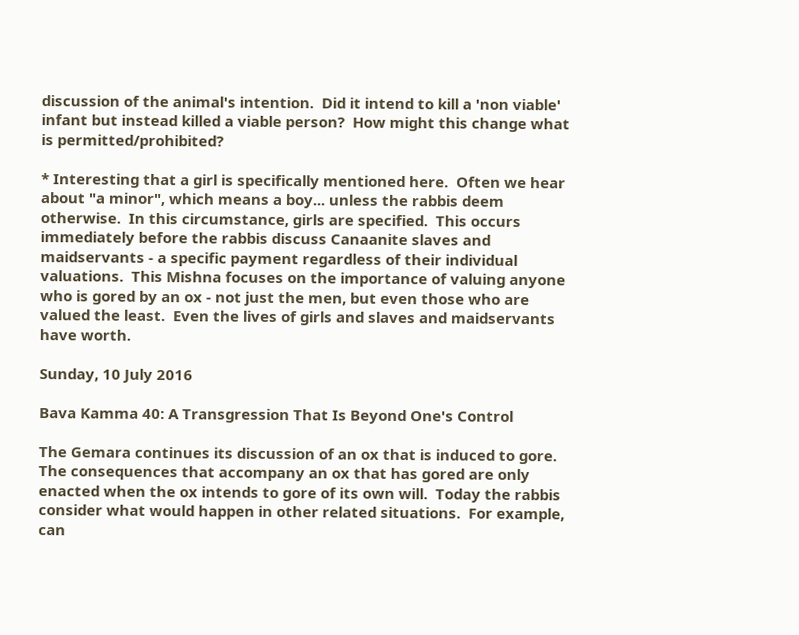discussion of the animal's intention.  Did it intend to kill a 'non viable' infant but instead killed a viable person?  How might this change what is permitted/prohibited?

* Interesting that a girl is specifically mentioned here.  Often we hear about "a minor", which means a boy... unless the rabbis deem otherwise.  In this circumstance, girls are specified.  This occurs immediately before the rabbis discuss Canaanite slaves and maidservants - a specific payment regardless of their individual valuations.  This Mishna focuses on the importance of valuing anyone who is gored by an ox - not just the men, but even those who are valued the least.  Even the lives of girls and slaves and maidservants have worth.

Sunday, 10 July 2016

Bava Kamma 40: A Transgression That Is Beyond One's Control

The Gemara continues its discussion of an ox that is induced to gore.  The consequences that accompany an ox that has gored are only enacted when the ox intends to gore of its own will.  Today the rabbis consider what would happen in other related situations.  For example, can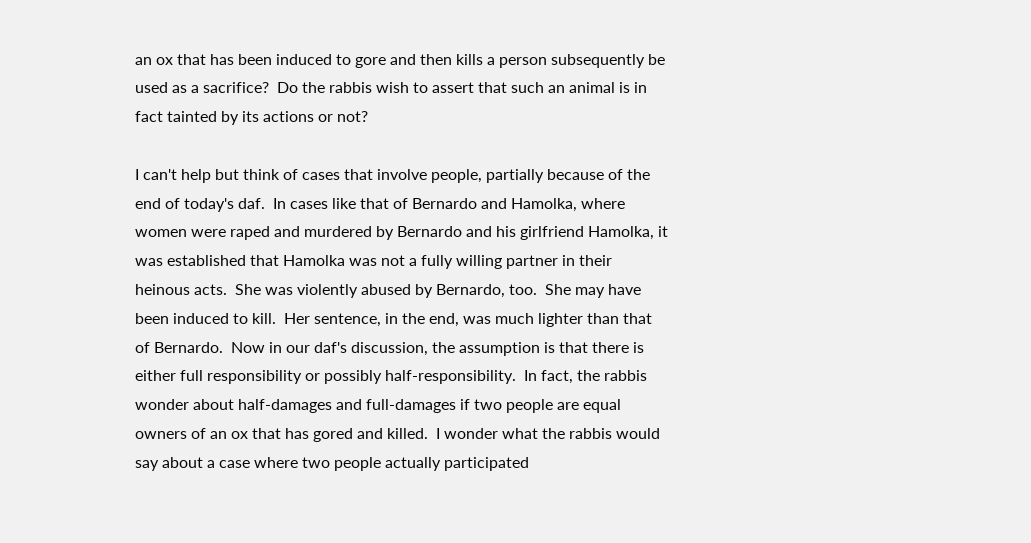an ox that has been induced to gore and then kills a person subsequently be used as a sacrifice?  Do the rabbis wish to assert that such an animal is in fact tainted by its actions or not?

I can't help but think of cases that involve people, partially because of the end of today's daf.  In cases like that of Bernardo and Hamolka, where women were raped and murdered by Bernardo and his girlfriend Hamolka, it was established that Hamolka was not a fully willing partner in their heinous acts.  She was violently abused by Bernardo, too.  She may have been induced to kill.  Her sentence, in the end, was much lighter than that of Bernardo.  Now in our daf's discussion, the assumption is that there is either full responsibility or possibly half-responsibility.  In fact, the rabbis wonder about half-damages and full-damages if two people are equal owners of an ox that has gored and killed.  I wonder what the rabbis would say about a case where two people actually participated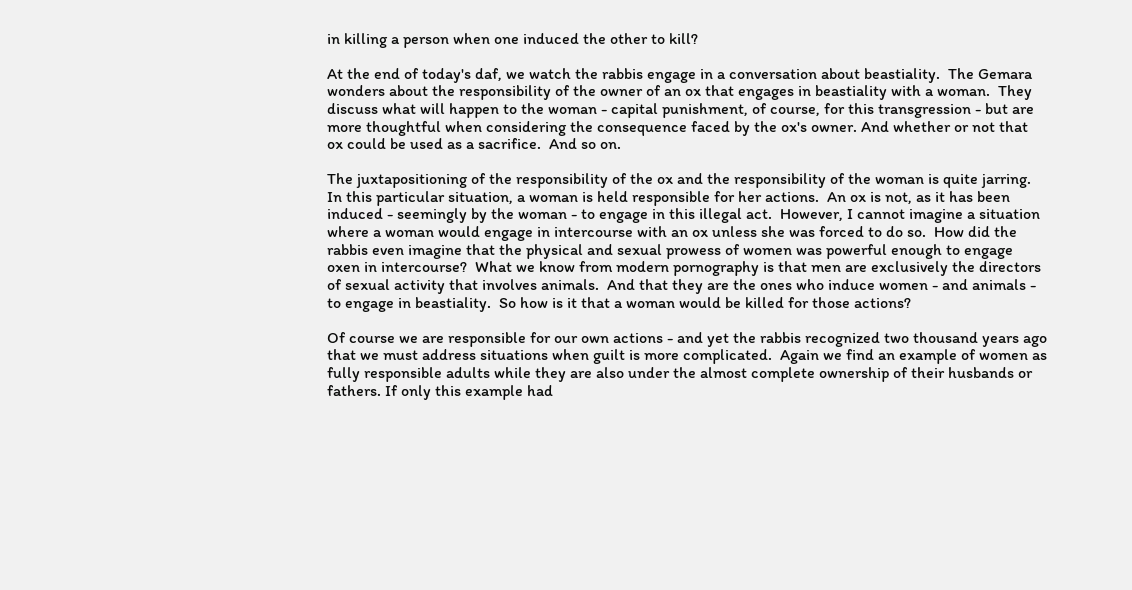in killing a person when one induced the other to kill?

At the end of today's daf, we watch the rabbis engage in a conversation about beastiality.  The Gemara wonders about the responsibility of the owner of an ox that engages in beastiality with a woman.  They discuss what will happen to the woman - capital punishment, of course, for this transgression - but are more thoughtful when considering the consequence faced by the ox's owner. And whether or not that ox could be used as a sacrifice.  And so on.

The juxtapositioning of the responsibility of the ox and the responsibility of the woman is quite jarring.  In this particular situation, a woman is held responsible for her actions.  An ox is not, as it has been induced - seemingly by the woman - to engage in this illegal act.  However, I cannot imagine a situation where a woman would engage in intercourse with an ox unless she was forced to do so.  How did the rabbis even imagine that the physical and sexual prowess of women was powerful enough to engage oxen in intercourse?  What we know from modern pornography is that men are exclusively the directors of sexual activity that involves animals.  And that they are the ones who induce women - and animals - to engage in beastiality.  So how is it that a woman would be killed for those actions?

Of course we are responsible for our own actions - and yet the rabbis recognized two thousand years ago that we must address situations when guilt is more complicated.  Again we find an example of women as fully responsible adults while they are also under the almost complete ownership of their husbands or fathers. If only this example had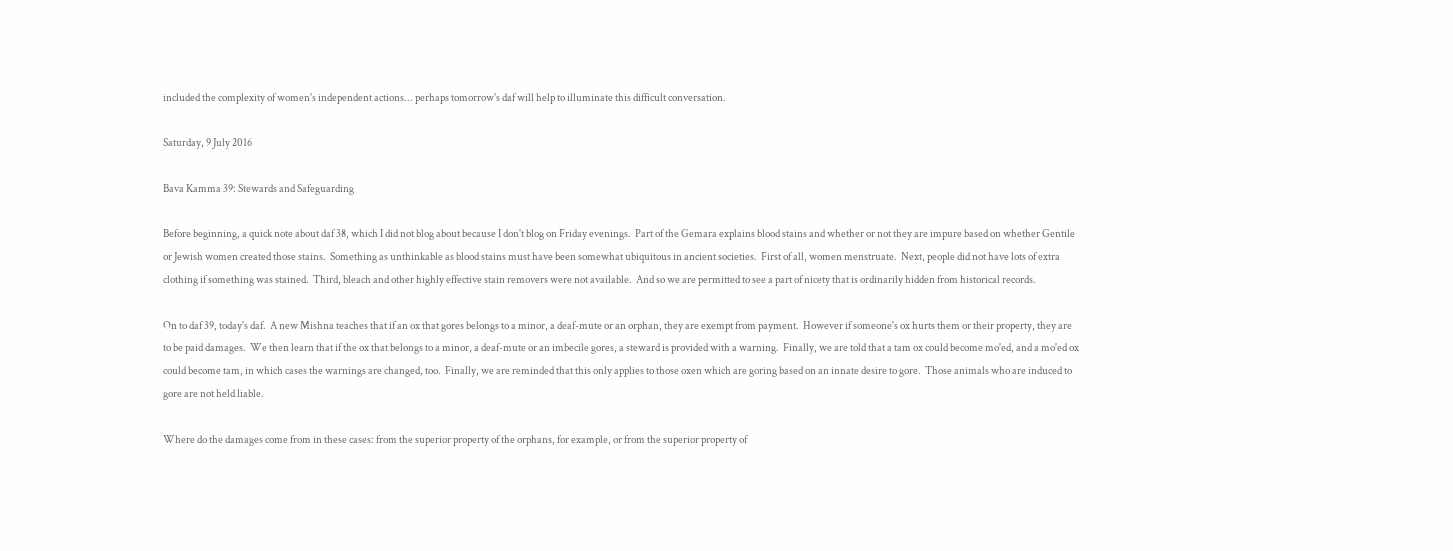included the complexity of women's independent actions... perhaps tomorrow's daf will help to illuminate this difficult conversation.

Saturday, 9 July 2016

Bava Kamma 39: Stewards and Safeguarding

Before beginning, a quick note about daf 38, which I did not blog about because I don't blog on Friday evenings.  Part of the Gemara explains blood stains and whether or not they are impure based on whether Gentile or Jewish women created those stains.  Something as unthinkable as blood stains must have been somewhat ubiquitous in ancient societies.  First of all, women menstruate.  Next, people did not have lots of extra clothing if something was stained.  Third, bleach and other highly effective stain removers were not available.  And so we are permitted to see a part of nicety that is ordinarily hidden from historical records.

On to daf 39, today's daf.  A new Mishna teaches that if an ox that gores belongs to a minor, a deaf-mute or an orphan, they are exempt from payment.  However if someone's ox hurts them or their property, they are to be paid damages.  We then learn that if the ox that belongs to a minor, a deaf-mute or an imbecile gores, a steward is provided with a warning.  Finally, we are told that a tam ox could become mo'ed, and a mo'ed ox could become tam, in which cases the warnings are changed, too.  Finally, we are reminded that this only applies to those oxen which are goring based on an innate desire to gore.  Those animals who are induced to gore are not held liable.

Where do the damages come from in these cases: from the superior property of the orphans, for example, or from the superior property of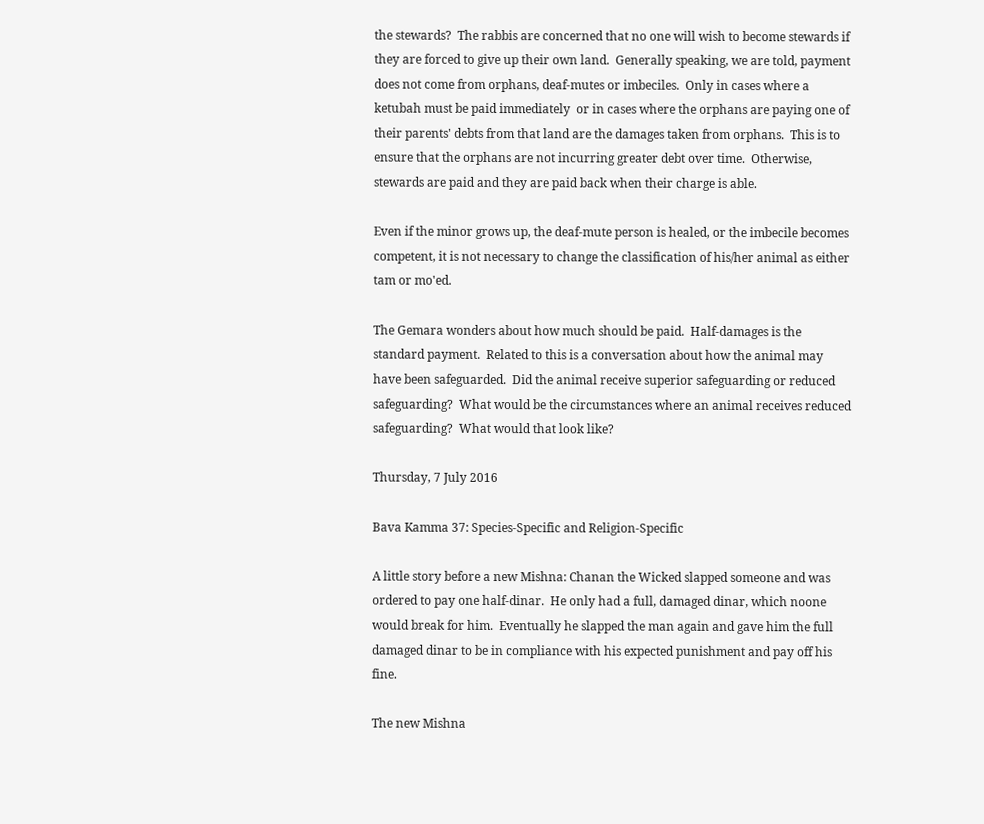the stewards?  The rabbis are concerned that no one will wish to become stewards if they are forced to give up their own land.  Generally speaking, we are told, payment does not come from orphans, deaf-mutes or imbeciles.  Only in cases where a ketubah must be paid immediately  or in cases where the orphans are paying one of their parents' debts from that land are the damages taken from orphans.  This is to ensure that the orphans are not incurring greater debt over time.  Otherwise, stewards are paid and they are paid back when their charge is able.

Even if the minor grows up, the deaf-mute person is healed, or the imbecile becomes competent, it is not necessary to change the classification of his/her animal as either tam or mo'ed.

The Gemara wonders about how much should be paid.  Half-damages is the standard payment.  Related to this is a conversation about how the animal may have been safeguarded.  Did the animal receive superior safeguarding or reduced safeguarding?  What would be the circumstances where an animal receives reduced safeguarding?  What would that look like?

Thursday, 7 July 2016

Bava Kamma 37: Species-Specific and Religion-Specific

A little story before a new Mishna: Chanan the Wicked slapped someone and was ordered to pay one half-dinar.  He only had a full, damaged dinar, which noone would break for him.  Eventually he slapped the man again and gave him the full damaged dinar to be in compliance with his expected punishment and pay off his fine.

The new Mishna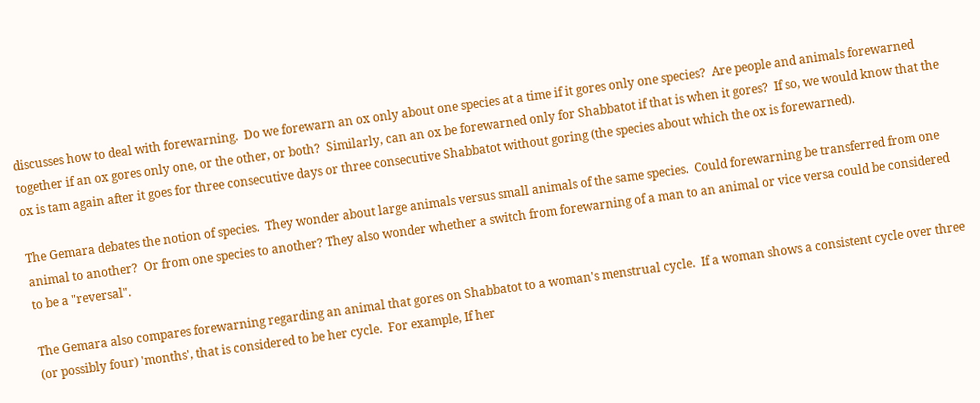discusses how to deal with forewarning.  Do we forewarn an ox only about one species at a time if it gores only one species?  Are people and animals forewarned together if an ox gores only one, or the other, or both?  Similarly, can an ox be forewarned only for Shabbatot if that is when it gores?  If so, we would know that the ox is tam again after it goes for three consecutive days or three consecutive Shabbatot without goring (the species about which the ox is forewarned).

The Gemara debates the notion of species.  They wonder about large animals versus small animals of the same species.  Could forewarning be transferred from one animal to another?  Or from one species to another? They also wonder whether a switch from forewarning of a man to an animal or vice versa could be considered to be a "reversal".

The Gemara also compares forewarning regarding an animal that gores on Shabbatot to a woman's menstrual cycle.  If a woman shows a consistent cycle over three (or possibly four) 'months', that is considered to be her cycle.  For example, If her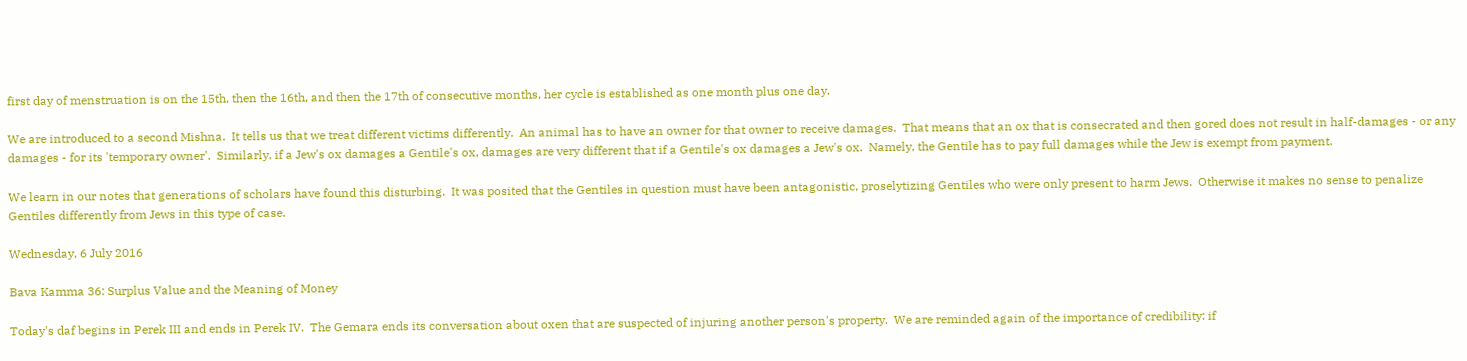first day of menstruation is on the 15th, then the 16th, and then the 17th of consecutive months, her cycle is established as one month plus one day.

We are introduced to a second Mishna.  It tells us that we treat different victims differently.  An animal has to have an owner for that owner to receive damages.  That means that an ox that is consecrated and then gored does not result in half-damages - or any damages - for its 'temporary owner'.  Similarly, if a Jew's ox damages a Gentile's ox, damages are very different that if a Gentile's ox damages a Jew's ox.  Namely, the Gentile has to pay full damages while the Jew is exempt from payment.

We learn in our notes that generations of scholars have found this disturbing.  It was posited that the Gentiles in question must have been antagonistic, proselytizing Gentiles who were only present to harm Jews.  Otherwise it makes no sense to penalize Gentiles differently from Jews in this type of case.

Wednesday, 6 July 2016

Bava Kamma 36: Surplus Value and the Meaning of Money

Today's daf begins in Perek III and ends in Perek IV.  The Gemara ends its conversation about oxen that are suspected of injuring another person's property.  We are reminded again of the importance of credibility: if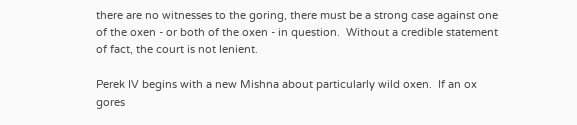there are no witnesses to the goring, there must be a strong case against one of the oxen - or both of the oxen - in question.  Without a credible statement of fact, the court is not lenient.

Perek IV begins with a new Mishna about particularly wild oxen.  If an ox gores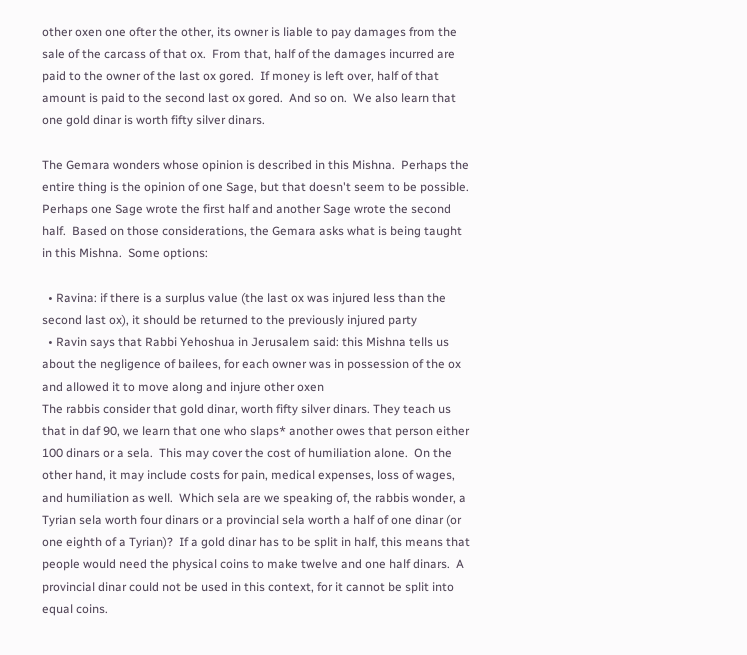other oxen one ofter the other, its owner is liable to pay damages from the sale of the carcass of that ox.  From that, half of the damages incurred are paid to the owner of the last ox gored.  If money is left over, half of that amount is paid to the second last ox gored.  And so on.  We also learn that one gold dinar is worth fifty silver dinars.

The Gemara wonders whose opinion is described in this Mishna.  Perhaps the entire thing is the opinion of one Sage, but that doesn't seem to be possible.  Perhaps one Sage wrote the first half and another Sage wrote the second half.  Based on those considerations, the Gemara asks what is being taught in this Mishna.  Some options:

  • Ravina: if there is a surplus value (the last ox was injured less than the second last ox), it should be returned to the previously injured party
  • Ravin says that Rabbi Yehoshua in Jerusalem said: this Mishna tells us about the negligence of bailees, for each owner was in possession of the ox and allowed it to move along and injure other oxen
The rabbis consider that gold dinar, worth fifty silver dinars. They teach us that in daf 90, we learn that one who slaps* another owes that person either 100 dinars or a sela.  This may cover the cost of humiliation alone.  On the other hand, it may include costs for pain, medical expenses, loss of wages, and humiliation as well.  Which sela are we speaking of, the rabbis wonder, a Tyrian sela worth four dinars or a provincial sela worth a half of one dinar (or one eighth of a Tyrian)?  If a gold dinar has to be split in half, this means that people would need the physical coins to make twelve and one half dinars.  A provincial dinar could not be used in this context, for it cannot be split into equal coins.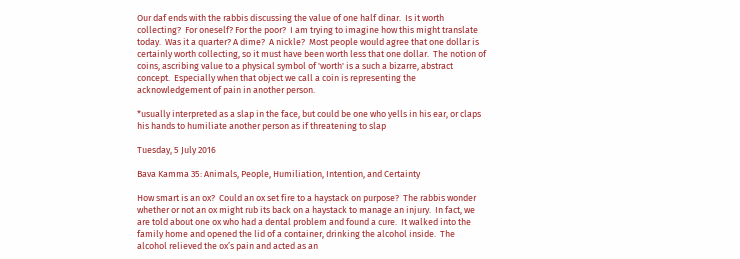Our daf ends with the rabbis discussing the value of one half dinar.  Is it worth collecting?  For oneself? For the poor?  I am trying to imagine how this might translate today.  Was it a quarter? A dime?  A nickle?  Most people would agree that one dollar is certainly worth collecting, so it must have been worth less that one dollar.  The notion of coins, ascribing value to a physical symbol of 'worth' is a such a bizarre, abstract concept.  Especially when that object we call a coin is representing the acknowledgement of pain in another person.

*usually interpreted as a slap in the face, but could be one who yells in his ear, or claps his hands to humiliate another person as if threatening to slap

Tuesday, 5 July 2016

Bava Kamma 35: Animals, People, Humiliation, Intention, and Certainty

How smart is an ox?  Could an ox set fire to a haystack on purpose?  The rabbis wonder whether or not an ox might rub its back on a haystack to manage an injury.  In fact, we are told about one ox who had a dental problem and found a cure.  It walked into the family home and opened the lid of a container, drinking the alcohol inside.  The alcohol relieved the ox’s pain and acted as an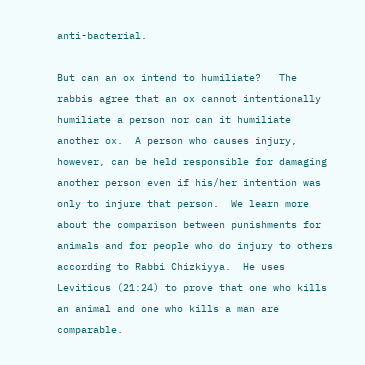anti-bacterial.

But can an ox intend to humiliate?   The rabbis agree that an ox cannot intentionally humiliate a person nor can it humiliate another ox.  A person who causes injury, however, can be held responsible for damaging another person even if his/her intention was only to injure that person.  We learn more about the comparison between punishments for animals and for people who do injury to others according to Rabbi Chizkiyya.  He uses Leviticus (21:24) to prove that one who kills an animal and one who kills a man are comparable.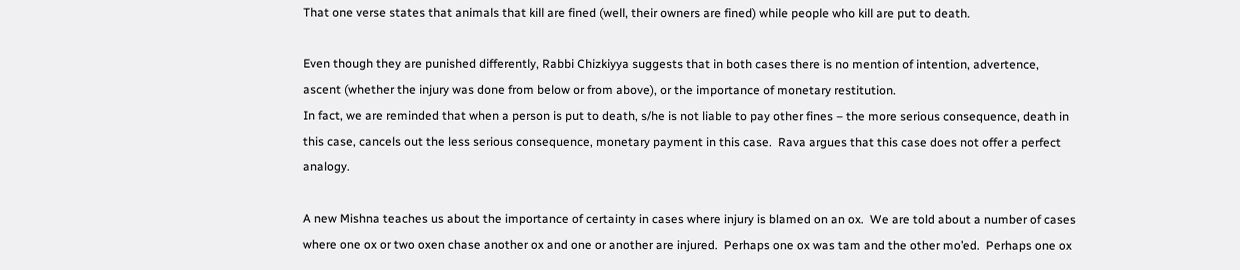That one verse states that animals that kill are fined (well, their owners are fined) while people who kill are put to death.

Even though they are punished differently, Rabbi Chizkiyya suggests that in both cases there is no mention of intention, advertence, ascent (whether the injury was done from below or from above), or the importance of monetary restitution.
In fact, we are reminded that when a person is put to death, s/he is not liable to pay other fines – the more serious consequence, death in this case, cancels out the less serious consequence, monetary payment in this case.  Rava argues that this case does not offer a perfect analogy.

A new Mishna teaches us about the importance of certainty in cases where injury is blamed on an ox.  We are told about a number of cases where one ox or two oxen chase another ox and one or another are injured.  Perhaps one ox was tam and the other mo’ed.  Perhaps one ox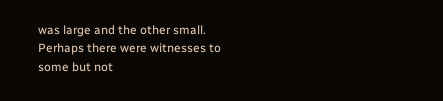was large and the other small.  Perhaps there were witnesses to some but not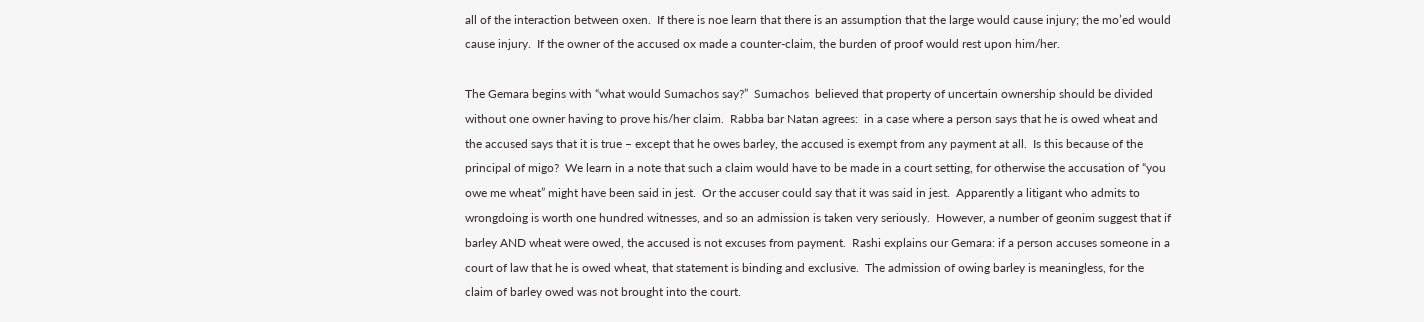all of the interaction between oxen.  If there is noe learn that there is an assumption that the large would cause injury; the mo’ed would cause injury.  If the owner of the accused ox made a counter-claim, the burden of proof would rest upon him/her.

The Gemara begins with “what would Sumachos say?”  Sumachos  believed that property of uncertain ownership should be divided without one owner having to prove his/her claim.  Rabba bar Natan agrees:  in a case where a person says that he is owed wheat and the accused says that it is true – except that he owes barley, the accused is exempt from any payment at all.  Is this because of the principal of migo?  We learn in a note that such a claim would have to be made in a court setting, for otherwise the accusation of “you owe me wheat” might have been said in jest.  Or the accuser could say that it was said in jest.  Apparently a litigant who admits to wrongdoing is worth one hundred witnesses, and so an admission is taken very seriously.  However, a number of geonim suggest that if barley AND wheat were owed, the accused is not excuses from payment.  Rashi explains our Gemara: if a person accuses someone in a court of law that he is owed wheat, that statement is binding and exclusive.  The admission of owing barley is meaningless, for the claim of barley owed was not brought into the court.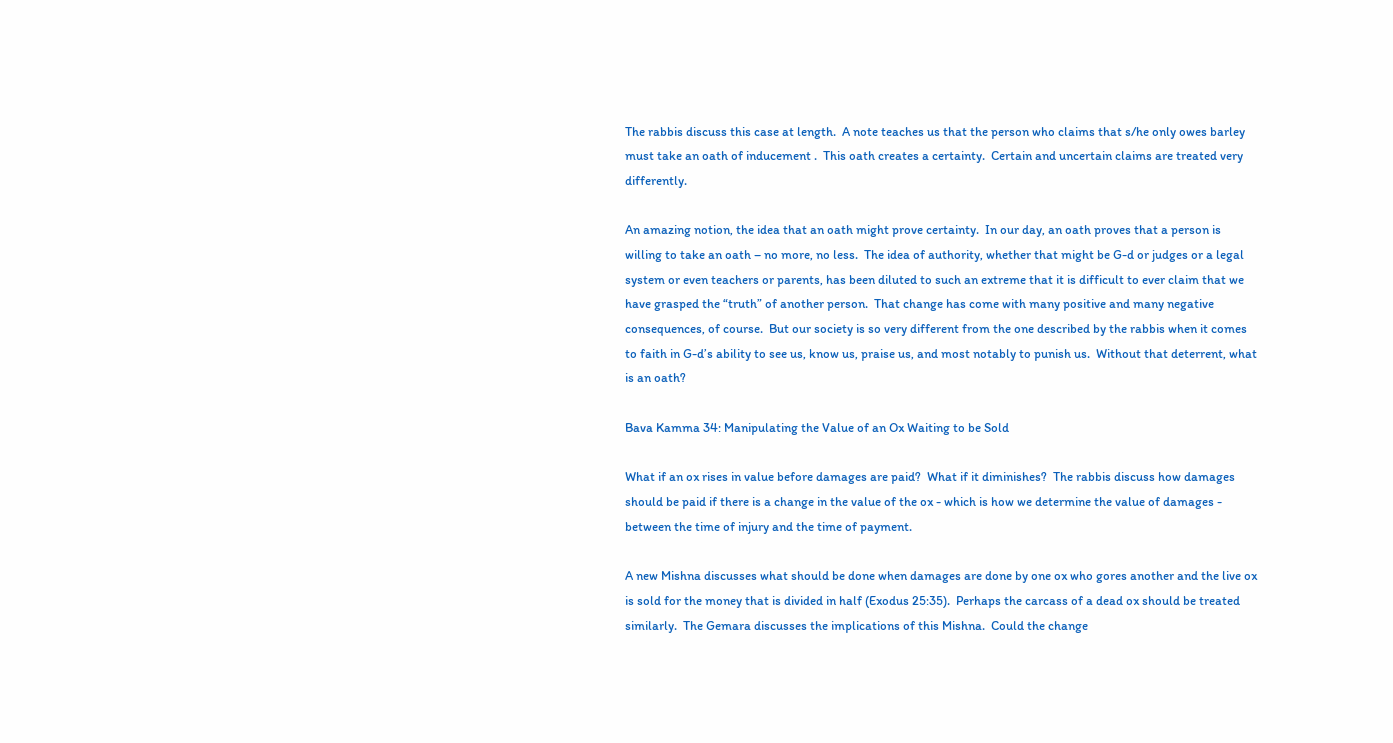The rabbis discuss this case at length.  A note teaches us that the person who claims that s/he only owes barley must take an oath of inducement .  This oath creates a certainty.  Certain and uncertain claims are treated very differently.

An amazing notion, the idea that an oath might prove certainty.  In our day, an oath proves that a person is willing to take an oath – no more, no less.  The idea of authority, whether that might be G-d or judges or a legal system or even teachers or parents, has been diluted to such an extreme that it is difficult to ever claim that we have grasped the “truth” of another person.  That change has come with many positive and many negative consequences, of course.  But our society is so very different from the one described by the rabbis when it comes to faith in G-d’s ability to see us, know us, praise us, and most notably to punish us.  Without that deterrent, what is an oath?

Bava Kamma 34: Manipulating the Value of an Ox Waiting to be Sold

What if an ox rises in value before damages are paid?  What if it diminishes?  The rabbis discuss how damages should be paid if there is a change in the value of the ox - which is how we determine the value of damages - between the time of injury and the time of payment.

A new Mishna discusses what should be done when damages are done by one ox who gores another and the live ox is sold for the money that is divided in half (Exodus 25:35).  Perhaps the carcass of a dead ox should be treated similarly.  The Gemara discusses the implications of this Mishna.  Could the change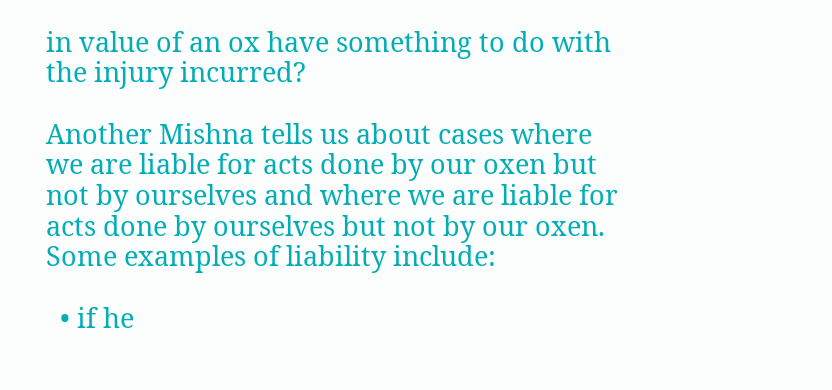in value of an ox have something to do with the injury incurred?

Another Mishna tells us about cases where we are liable for acts done by our oxen but not by ourselves and where we are liable for acts done by ourselves but not by our oxen.  Some examples of liability include:

  • if he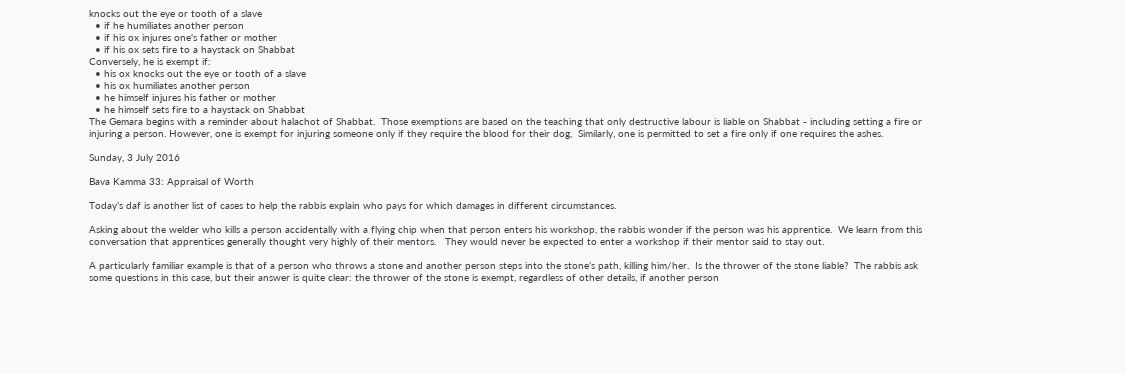knocks out the eye or tooth of a slave
  • if he humiliates another person
  • if his ox injures one's father or mother
  • if his ox sets fire to a haystack on Shabbat
Conversely, he is exempt if:
  • his ox knocks out the eye or tooth of a slave
  • his ox humiliates another person
  • he himself injures his father or mother
  • he himself sets fire to a haystack on Shabbat
The Gemara begins with a reminder about halachot of Shabbat.  Those exemptions are based on the teaching that only destructive labour is liable on Shabbat - including setting a fire or injuring a person. However, one is exempt for injuring someone only if they require the blood for their dog,  Similarly, one is permitted to set a fire only if one requires the ashes.

Sunday, 3 July 2016

Bava Kamma 33: Appraisal of Worth

Today’s daf is another list of cases to help the rabbis explain who pays for which damages in different circumstances.

Asking about the welder who kills a person accidentally with a flying chip when that person enters his workshop, the rabbis wonder if the person was his apprentice.  We learn from this conversation that apprentices generally thought very highly of their mentors.   They would never be expected to enter a workshop if their mentor said to stay out.

A particularly familiar example is that of a person who throws a stone and another person steps into the stone’s path, killing him/her.  Is the thrower of the stone liable?  The rabbis ask some questions in this case, but their answer is quite clear: the thrower of the stone is exempt, regardless of other details, if another person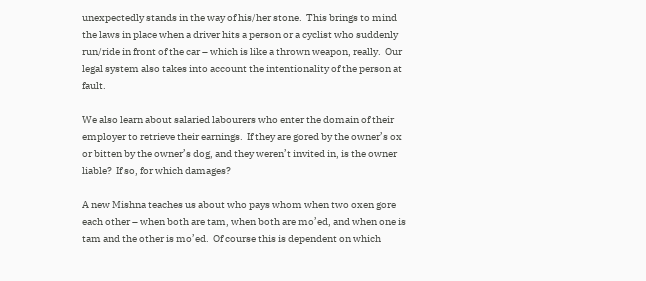unexpectedly stands in the way of his/her stone.  This brings to mind the laws in place when a driver hits a person or a cyclist who suddenly run/ride in front of the car – which is like a thrown weapon, really.  Our legal system also takes into account the intentionality of the person at fault.

We also learn about salaried labourers who enter the domain of their employer to retrieve their earnings.  If they are gored by the owner’s ox or bitten by the owner’s dog, and they weren’t invited in, is the owner liable?  If so, for which damages?

A new Mishna teaches us about who pays whom when two oxen gore each other – when both are tam, when both are mo’ed, and when one is tam and the other is mo’ed.  Of course this is dependent on which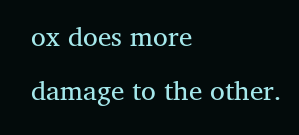ox does more damage to the other.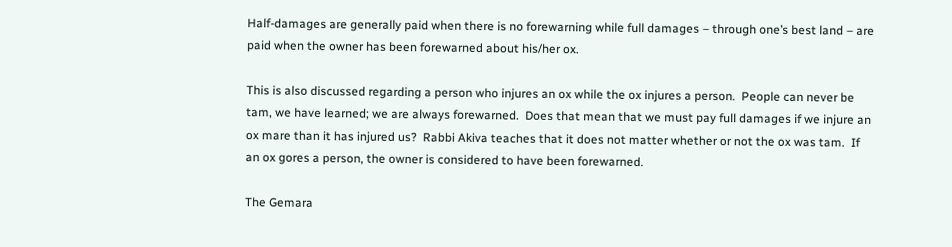Half-damages are generally paid when there is no forewarning while full damages – through one’s best land – are paid when the owner has been forewarned about his/her ox.

This is also discussed regarding a person who injures an ox while the ox injures a person.  People can never be tam, we have learned; we are always forewarned.  Does that mean that we must pay full damages if we injure an ox mare than it has injured us?  Rabbi Akiva teaches that it does not matter whether or not the ox was tam.  If an ox gores a person, the owner is considered to have been forewarned.

The Gemara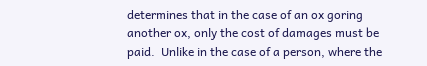determines that in the case of an ox goring another ox, only the cost of damages must be paid.  Unlike in the case of a person, where the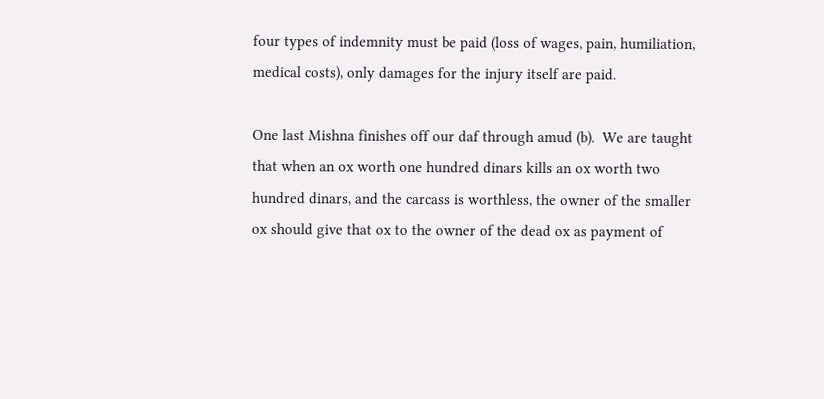four types of indemnity must be paid (loss of wages, pain, humiliation, medical costs), only damages for the injury itself are paid.

One last Mishna finishes off our daf through amud (b).  We are taught that when an ox worth one hundred dinars kills an ox worth two hundred dinars, and the carcass is worthless, the owner of the smaller ox should give that ox to the owner of the dead ox as payment of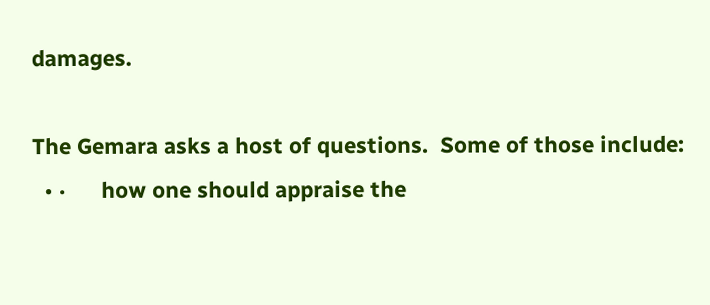damages.

The Gemara asks a host of questions.  Some of those include:
  • ·      how one should appraise the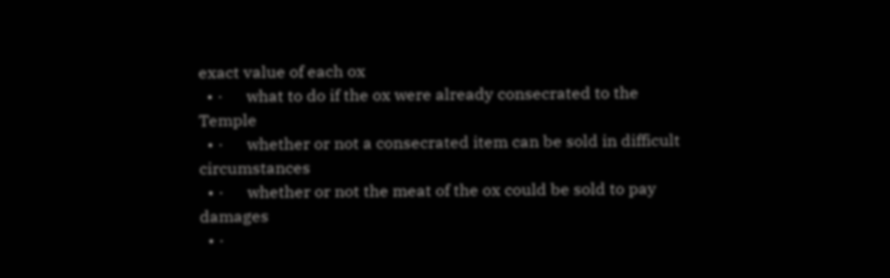exact value of each ox
  • ·      what to do if the ox were already consecrated to the Temple
  • ·      whether or not a consecrated item can be sold in difficult circumstances
  • ·      whether or not the meat of the ox could be sold to pay damages
  • ·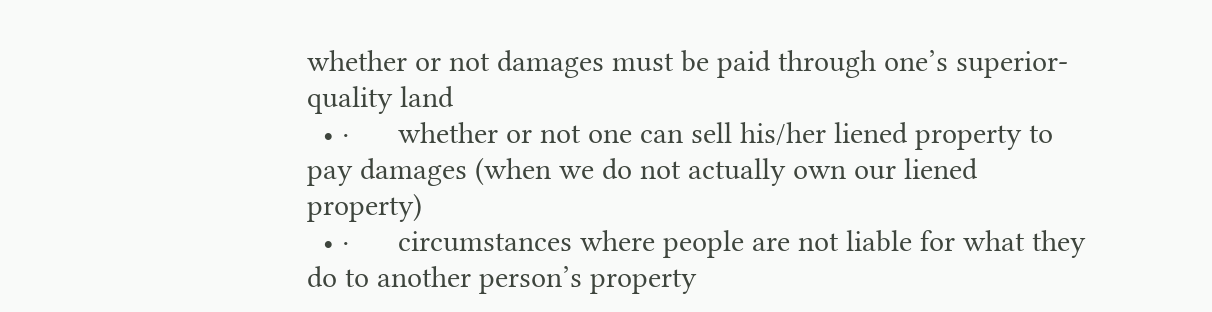whether or not damages must be paid through one’s superior-quality land
  • ·      whether or not one can sell his/her liened property to pay damages (when we do not actually own our liened property)
  • ·      circumstances where people are not liable for what they do to another person’s property